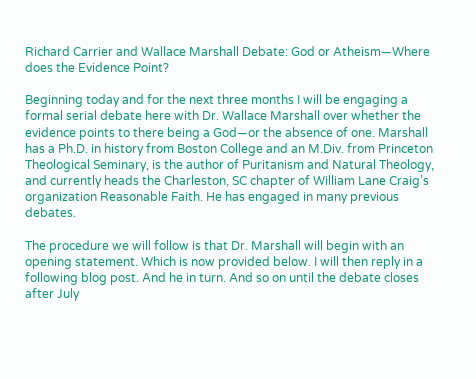Richard Carrier and Wallace Marshall Debate: God or Atheism—Where does the Evidence Point?

Beginning today and for the next three months I will be engaging a formal serial debate here with Dr. Wallace Marshall over whether the evidence points to there being a God—or the absence of one. Marshall has a Ph.D. in history from Boston College and an M.Div. from Princeton Theological Seminary, is the author of Puritanism and Natural Theology, and currently heads the Charleston, SC chapter of William Lane Craig’s organization Reasonable Faith. He has engaged in many previous debates.

The procedure we will follow is that Dr. Marshall will begin with an opening statement. Which is now provided below. I will then reply in a following blog post. And he in turn. And so on until the debate closes after July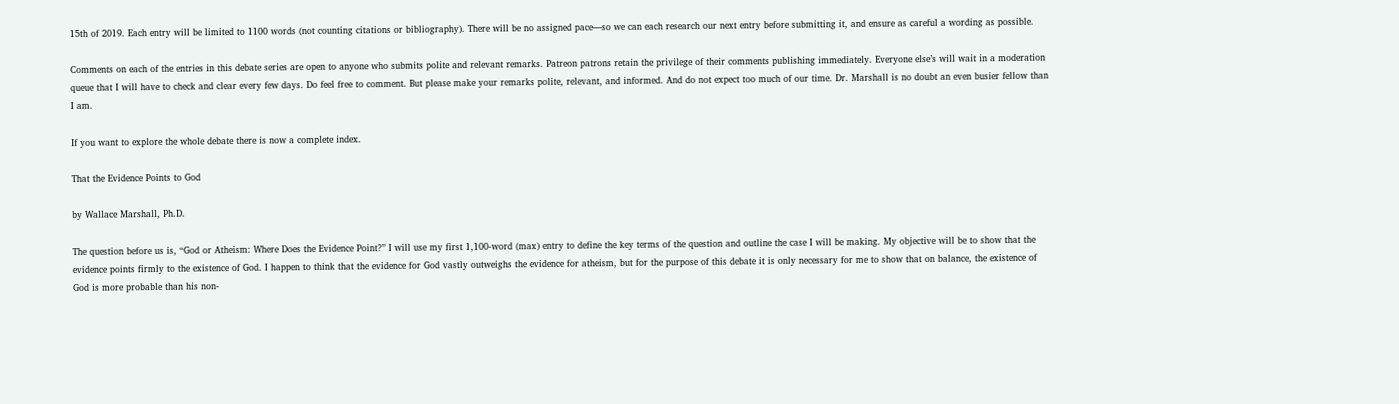15th of 2019. Each entry will be limited to 1100 words (not counting citations or bibliography). There will be no assigned pace—so we can each research our next entry before submitting it, and ensure as careful a wording as possible.

Comments on each of the entries in this debate series are open to anyone who submits polite and relevant remarks. Patreon patrons retain the privilege of their comments publishing immediately. Everyone else’s will wait in a moderation queue that I will have to check and clear every few days. Do feel free to comment. But please make your remarks polite, relevant, and informed. And do not expect too much of our time. Dr. Marshall is no doubt an even busier fellow than I am.

If you want to explore the whole debate there is now a complete index.

That the Evidence Points to God

by Wallace Marshall, Ph.D.

The question before us is, “God or Atheism: Where Does the Evidence Point?” I will use my first 1,100-word (max) entry to define the key terms of the question and outline the case I will be making. My objective will be to show that the evidence points firmly to the existence of God. I happen to think that the evidence for God vastly outweighs the evidence for atheism, but for the purpose of this debate it is only necessary for me to show that on balance, the existence of God is more probable than his non-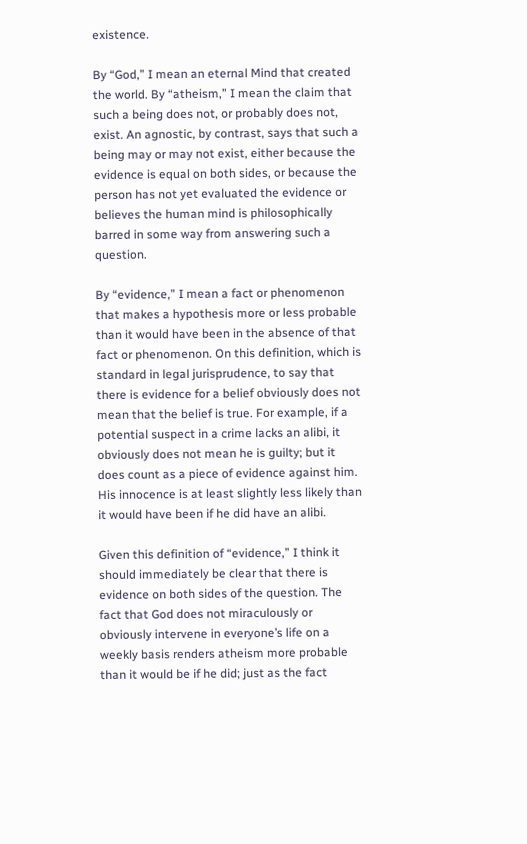existence.

By “God,” I mean an eternal Mind that created the world. By “atheism,” I mean the claim that such a being does not, or probably does not, exist. An agnostic, by contrast, says that such a being may or may not exist, either because the evidence is equal on both sides, or because the person has not yet evaluated the evidence or believes the human mind is philosophically barred in some way from answering such a question.

By “evidence,” I mean a fact or phenomenon that makes a hypothesis more or less probable than it would have been in the absence of that fact or phenomenon. On this definition, which is standard in legal jurisprudence, to say that there is evidence for a belief obviously does not mean that the belief is true. For example, if a potential suspect in a crime lacks an alibi, it obviously does not mean he is guilty; but it does count as a piece of evidence against him. His innocence is at least slightly less likely than it would have been if he did have an alibi.

Given this definition of “evidence,” I think it should immediately be clear that there is evidence on both sides of the question. The fact that God does not miraculously or obviously intervene in everyone’s life on a weekly basis renders atheism more probable than it would be if he did; just as the fact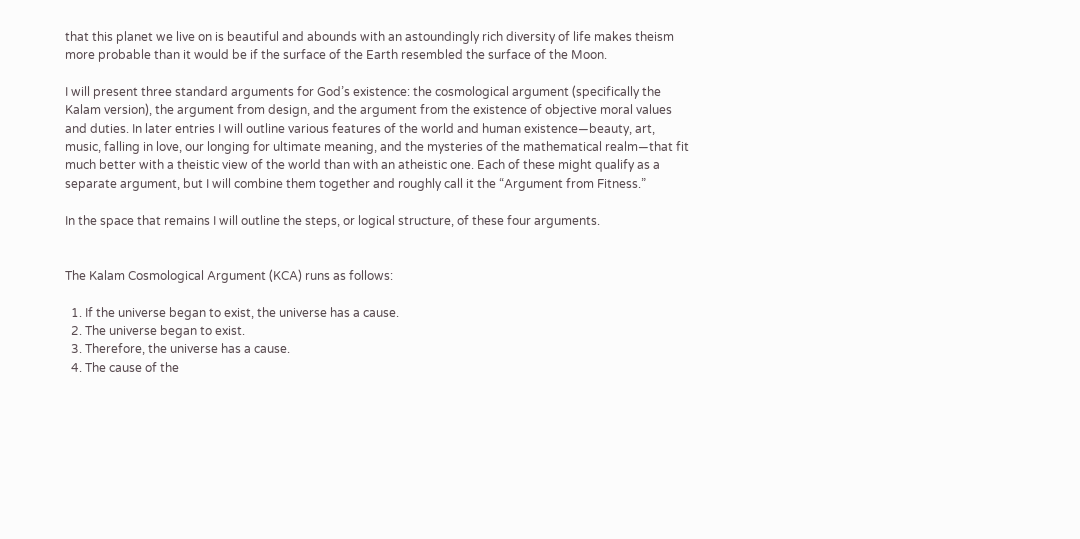that this planet we live on is beautiful and abounds with an astoundingly rich diversity of life makes theism more probable than it would be if the surface of the Earth resembled the surface of the Moon.

I will present three standard arguments for God’s existence: the cosmological argument (specifically the Kalam version), the argument from design, and the argument from the existence of objective moral values and duties. In later entries I will outline various features of the world and human existence—beauty, art, music, falling in love, our longing for ultimate meaning, and the mysteries of the mathematical realm—that fit much better with a theistic view of the world than with an atheistic one. Each of these might qualify as a separate argument, but I will combine them together and roughly call it the “Argument from Fitness.”

In the space that remains I will outline the steps, or logical structure, of these four arguments.


The Kalam Cosmological Argument (KCA) runs as follows:

  1. If the universe began to exist, the universe has a cause.
  2. The universe began to exist.
  3. Therefore, the universe has a cause.
  4. The cause of the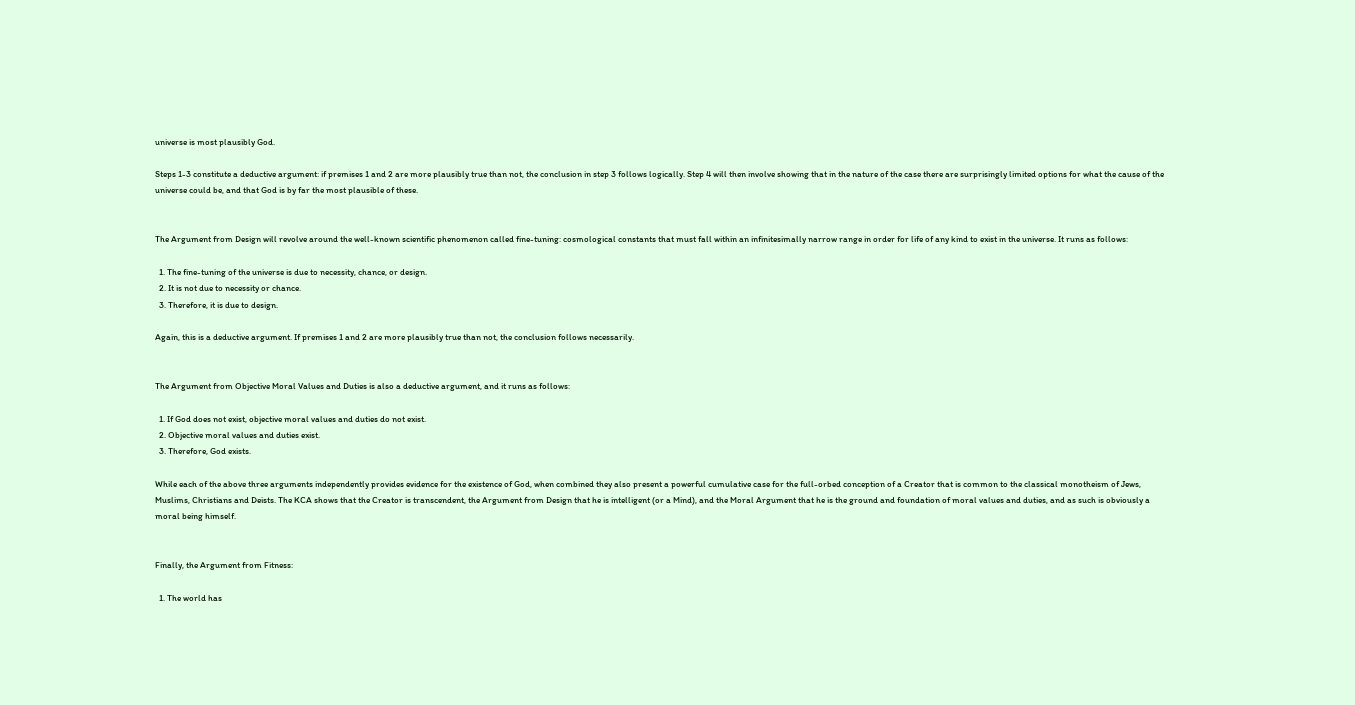universe is most plausibly God.

Steps 1-3 constitute a deductive argument: if premises 1 and 2 are more plausibly true than not, the conclusion in step 3 follows logically. Step 4 will then involve showing that in the nature of the case there are surprisingly limited options for what the cause of the universe could be, and that God is by far the most plausible of these.


The Argument from Design will revolve around the well-known scientific phenomenon called fine-tuning: cosmological constants that must fall within an infinitesimally narrow range in order for life of any kind to exist in the universe. It runs as follows:

  1. The fine-tuning of the universe is due to necessity, chance, or design.
  2. It is not due to necessity or chance.
  3. Therefore, it is due to design.

Again, this is a deductive argument. If premises 1 and 2 are more plausibly true than not, the conclusion follows necessarily.


The Argument from Objective Moral Values and Duties is also a deductive argument, and it runs as follows:

  1. If God does not exist, objective moral values and duties do not exist.
  2. Objective moral values and duties exist.
  3. Therefore, God exists.

While each of the above three arguments independently provides evidence for the existence of God, when combined they also present a powerful cumulative case for the full-orbed conception of a Creator that is common to the classical monotheism of Jews, Muslims, Christians and Deists. The KCA shows that the Creator is transcendent, the Argument from Design that he is intelligent (or a Mind), and the Moral Argument that he is the ground and foundation of moral values and duties, and as such is obviously a moral being himself.


Finally, the Argument from Fitness:

  1. The world has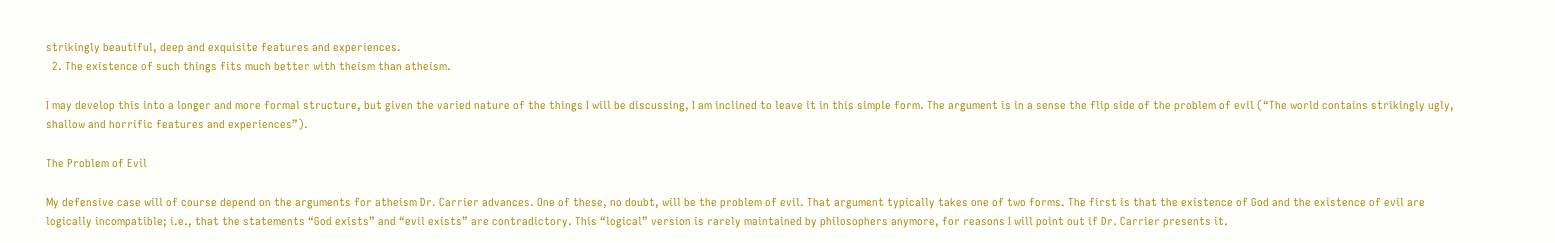strikingly beautiful, deep and exquisite features and experiences.
  2. The existence of such things fits much better with theism than atheism.

I may develop this into a longer and more formal structure, but given the varied nature of the things I will be discussing, I am inclined to leave it in this simple form. The argument is in a sense the flip side of the problem of evil (“The world contains strikingly ugly, shallow and horrific features and experiences”).

The Problem of Evil

My defensive case will of course depend on the arguments for atheism Dr. Carrier advances. One of these, no doubt, will be the problem of evil. That argument typically takes one of two forms. The first is that the existence of God and the existence of evil are logically incompatible; i.e., that the statements “God exists” and “evil exists” are contradictory. This “logical” version is rarely maintained by philosophers anymore, for reasons I will point out if Dr. Carrier presents it.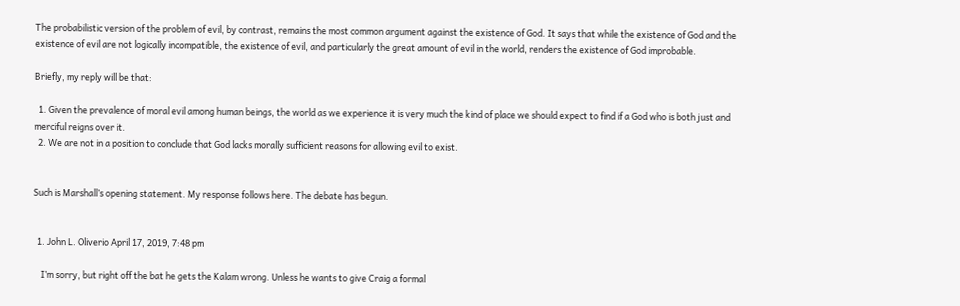The probabilistic version of the problem of evil, by contrast, remains the most common argument against the existence of God. It says that while the existence of God and the existence of evil are not logically incompatible, the existence of evil, and particularly the great amount of evil in the world, renders the existence of God improbable.

Briefly, my reply will be that:

  1. Given the prevalence of moral evil among human beings, the world as we experience it is very much the kind of place we should expect to find if a God who is both just and merciful reigns over it.
  2. We are not in a position to conclude that God lacks morally sufficient reasons for allowing evil to exist.


Such is Marshall’s opening statement. My response follows here. The debate has begun.


  1. John L. Oliverio April 17, 2019, 7:48 pm

    I’m sorry, but right off the bat he gets the Kalam wrong. Unless he wants to give Craig a formal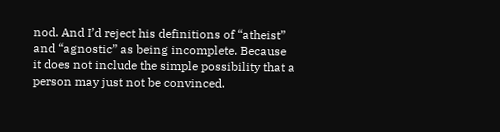nod. And I’d reject his definitions of “atheist” and “agnostic” as being incomplete. Because it does not include the simple possibility that a person may just not be convinced.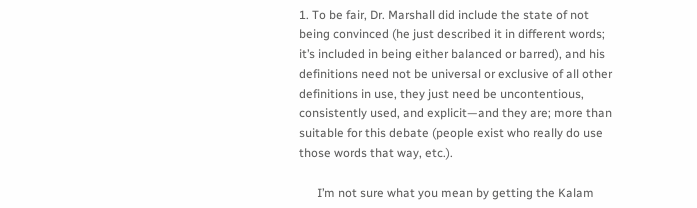1. To be fair, Dr. Marshall did include the state of not being convinced (he just described it in different words; it’s included in being either balanced or barred), and his definitions need not be universal or exclusive of all other definitions in use, they just need be uncontentious, consistently used, and explicit—and they are; more than suitable for this debate (people exist who really do use those words that way, etc.).

      I’m not sure what you mean by getting the Kalam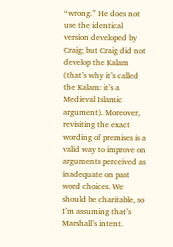“wrong.” He does not use the identical version developed by Craig; but Craig did not develop the Kalam (that’s why it’s called the Kalam: it’s a Medieval Islamic argument). Moreover, revisiting the exact wording of premises is a valid way to improve on arguments perceived as inadequate on past word choices. We should be charitable, so I’m assuming that’s Marshall’s intent.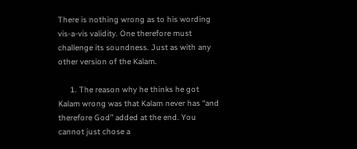There is nothing wrong as to his wording vis-a-vis validity. One therefore must challenge its soundness. Just as with any other version of the Kalam.

      1. The reason why he thinks he got Kalam wrong was that Kalam never has “and therefore God” added at the end. You cannot just chose a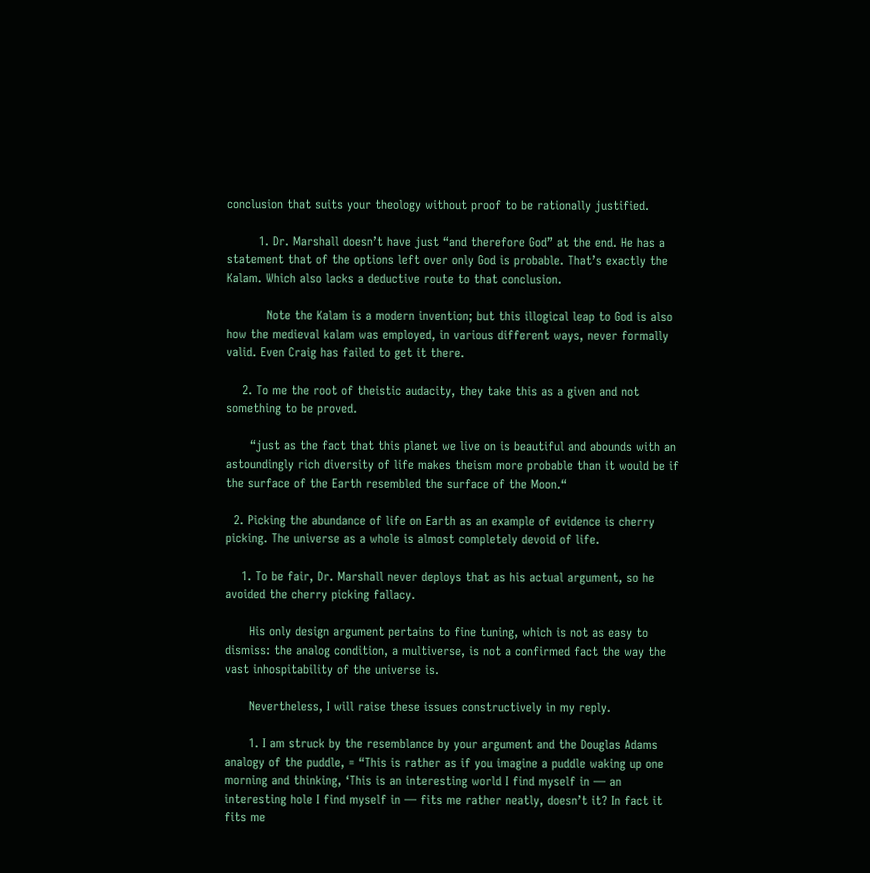conclusion that suits your theology without proof to be rationally justified.

        1. Dr. Marshall doesn’t have just “and therefore God” at the end. He has a statement that of the options left over only God is probable. That’s exactly the Kalam. Which also lacks a deductive route to that conclusion.

          Note the Kalam is a modern invention; but this illogical leap to God is also how the medieval kalam was employed, in various different ways, never formally valid. Even Craig has failed to get it there.

    2. To me the root of theistic audacity, they take this as a given and not something to be proved.

      “just as the fact that this planet we live on is beautiful and abounds with an astoundingly rich diversity of life makes theism more probable than it would be if the surface of the Earth resembled the surface of the Moon.“

  2. Picking the abundance of life on Earth as an example of evidence is cherry picking. The universe as a whole is almost completely devoid of life.

    1. To be fair, Dr. Marshall never deploys that as his actual argument, so he avoided the cherry picking fallacy.

      His only design argument pertains to fine tuning, which is not as easy to dismiss: the analog condition, a multiverse, is not a confirmed fact the way the vast inhospitability of the universe is.

      Nevertheless, I will raise these issues constructively in my reply.

      1. I am struck by the resemblance by your argument and the Douglas Adams analogy of the puddle, = “This is rather as if you imagine a puddle waking up one morning and thinking, ‘This is an interesting world I find myself in — an interesting hole I find myself in — fits me rather neatly, doesn’t it? In fact it fits me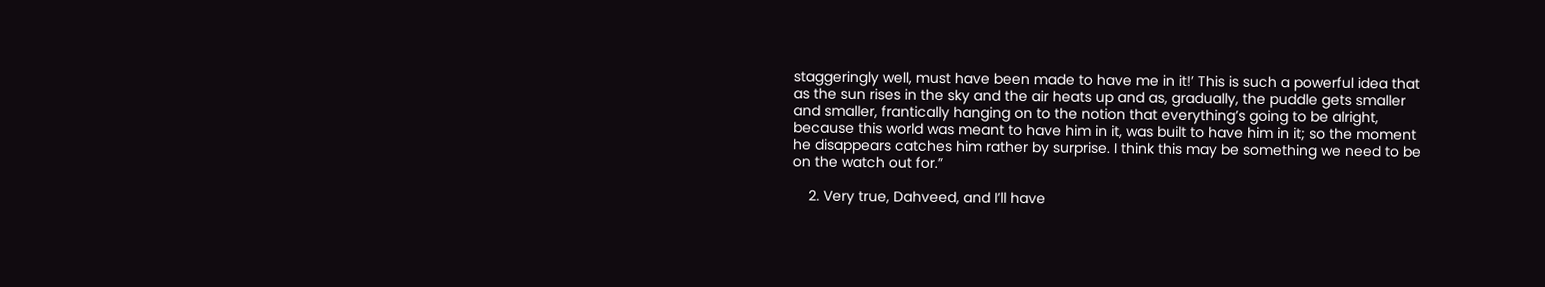staggeringly well, must have been made to have me in it!’ This is such a powerful idea that as the sun rises in the sky and the air heats up and as, gradually, the puddle gets smaller and smaller, frantically hanging on to the notion that everything’s going to be alright, because this world was meant to have him in it, was built to have him in it; so the moment he disappears catches him rather by surprise. I think this may be something we need to be on the watch out for.”

    2. Very true, Dahveed, and I’ll have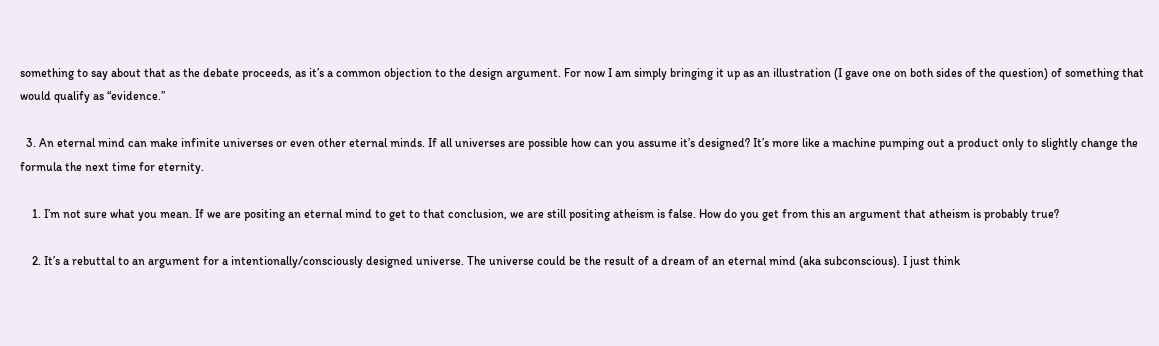something to say about that as the debate proceeds, as it’s a common objection to the design argument. For now I am simply bringing it up as an illustration (I gave one on both sides of the question) of something that would qualify as “evidence.”

  3. An eternal mind can make infinite universes or even other eternal minds. If all universes are possible how can you assume it’s designed? It’s more like a machine pumping out a product only to slightly change the formula the next time for eternity.

    1. I’m not sure what you mean. If we are positing an eternal mind to get to that conclusion, we are still positing atheism is false. How do you get from this an argument that atheism is probably true?

    2. It’s a rebuttal to an argument for a intentionally/consciously designed universe. The universe could be the result of a dream of an eternal mind (aka subconscious). I just think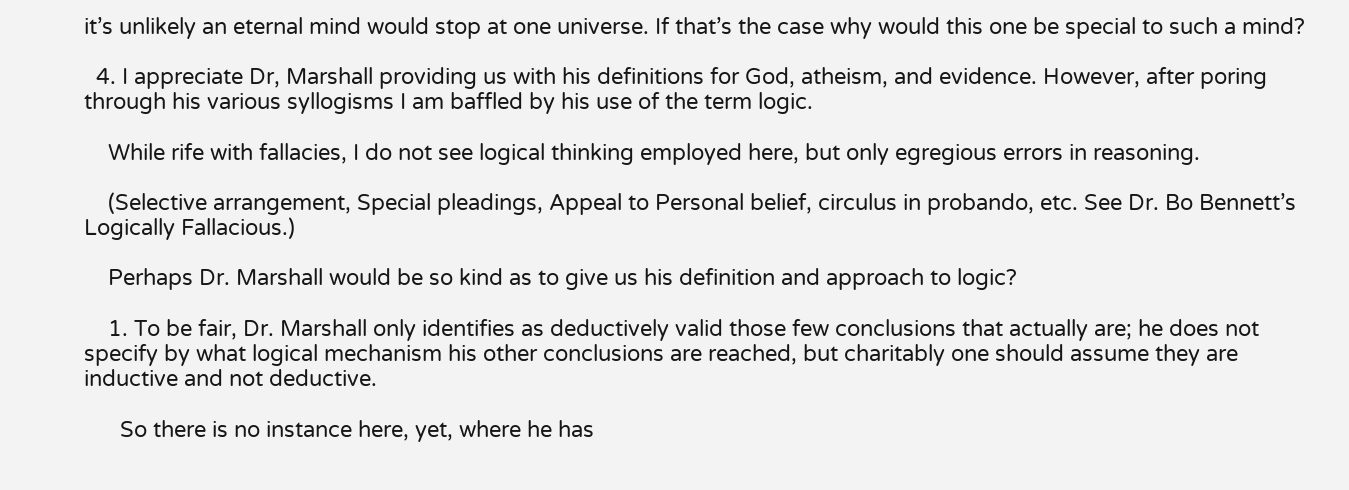it’s unlikely an eternal mind would stop at one universe. If that’s the case why would this one be special to such a mind?

  4. I appreciate Dr, Marshall providing us with his definitions for God, atheism, and evidence. However, after poring through his various syllogisms I am baffled by his use of the term logic.

    While rife with fallacies, I do not see logical thinking employed here, but only egregious errors in reasoning.

    (Selective arrangement, Special pleadings, Appeal to Personal belief, circulus in probando, etc. See Dr. Bo Bennett’s Logically Fallacious.)

    Perhaps Dr. Marshall would be so kind as to give us his definition and approach to logic?

    1. To be fair, Dr. Marshall only identifies as deductively valid those few conclusions that actually are; he does not specify by what logical mechanism his other conclusions are reached, but charitably one should assume they are inductive and not deductive.

      So there is no instance here, yet, where he has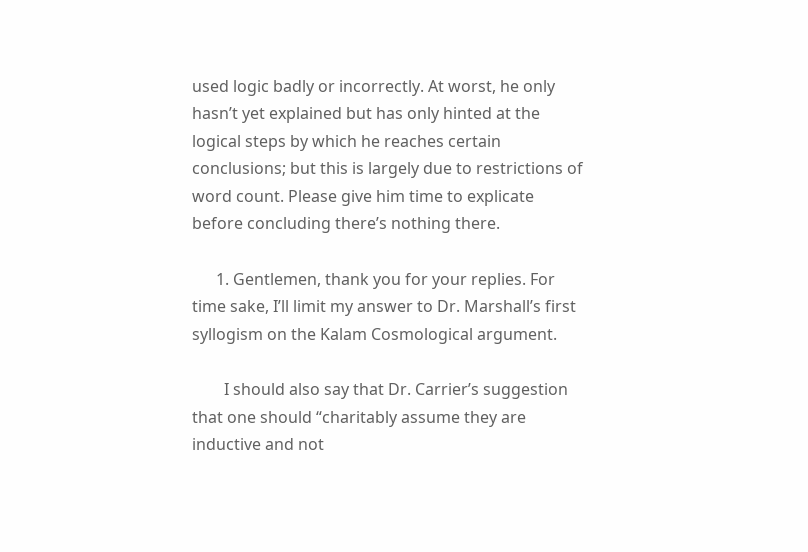used logic badly or incorrectly. At worst, he only hasn’t yet explained but has only hinted at the logical steps by which he reaches certain conclusions; but this is largely due to restrictions of word count. Please give him time to explicate before concluding there’s nothing there.

      1. Gentlemen, thank you for your replies. For time sake, I’ll limit my answer to Dr. Marshall’s first syllogism on the Kalam Cosmological argument.

        I should also say that Dr. Carrier’s suggestion that one should “charitably assume they are inductive and not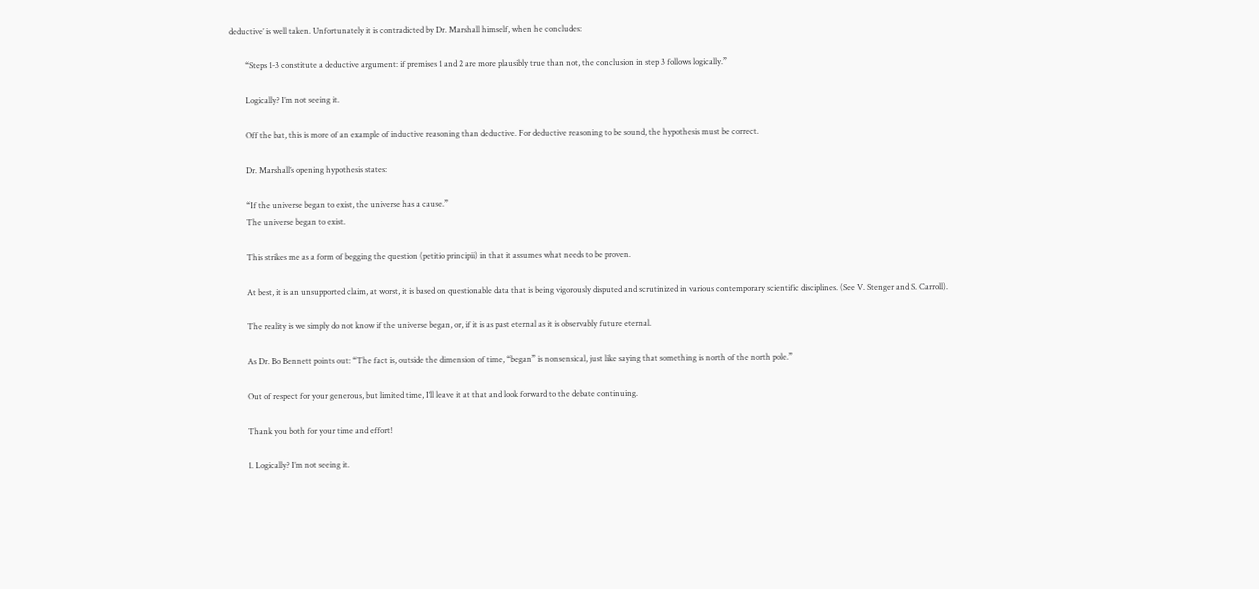deductive’ is well taken. Unfortunately it is contradicted by Dr. Marshall himself, when he concludes:

        “Steps 1-3 constitute a deductive argument: if premises 1 and 2 are more plausibly true than not, the conclusion in step 3 follows logically.”

        Logically? I’m not seeing it.

        Off the bat, this is more of an example of inductive reasoning than deductive. For deductive reasoning to be sound, the hypothesis must be correct.

        Dr. Marshall’s opening hypothesis states:

        “If the universe began to exist, the universe has a cause.”
        The universe began to exist.

        This strikes me as a form of begging the question (petitio principii) in that it assumes what needs to be proven.

        At best, it is an unsupported claim, at worst, it is based on questionable data that is being vigorously disputed and scrutinized in various contemporary scientific disciplines. (See V. Stenger and S. Carroll).

        The reality is we simply do not know if the universe began, or, if it is as past eternal as it is observably future eternal.

        As Dr. Bo Bennett points out: “The fact is, outside the dimension of time, “began” is nonsensical, just like saying that something is north of the north pole.”

        Out of respect for your generous, but limited time, I’ll leave it at that and look forward to the debate continuing.

        Thank you both for your time and effort!

        1. Logically? I’m not seeing it.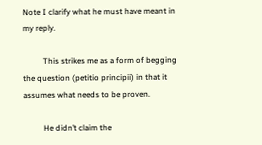Note I clarify what he must have meant in my reply.

          This strikes me as a form of begging the question (petitio principii) in that it assumes what needs to be proven.

          He didn’t claim the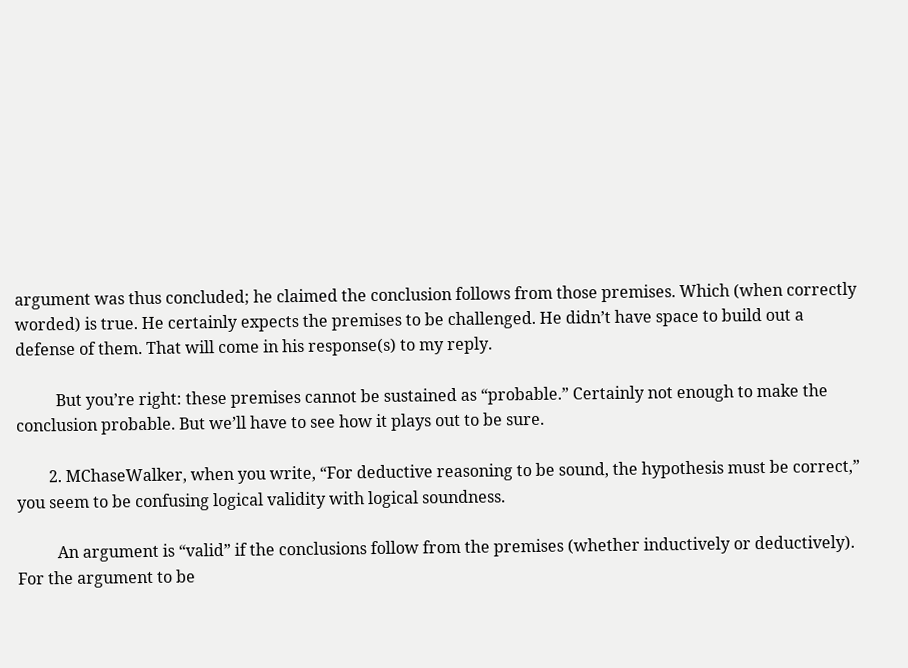argument was thus concluded; he claimed the conclusion follows from those premises. Which (when correctly worded) is true. He certainly expects the premises to be challenged. He didn’t have space to build out a defense of them. That will come in his response(s) to my reply.

          But you’re right: these premises cannot be sustained as “probable.” Certainly not enough to make the conclusion probable. But we’ll have to see how it plays out to be sure.

        2. MChaseWalker, when you write, “For deductive reasoning to be sound, the hypothesis must be correct,” you seem to be confusing logical validity with logical soundness.

          An argument is “valid” if the conclusions follow from the premises (whether inductively or deductively). For the argument to be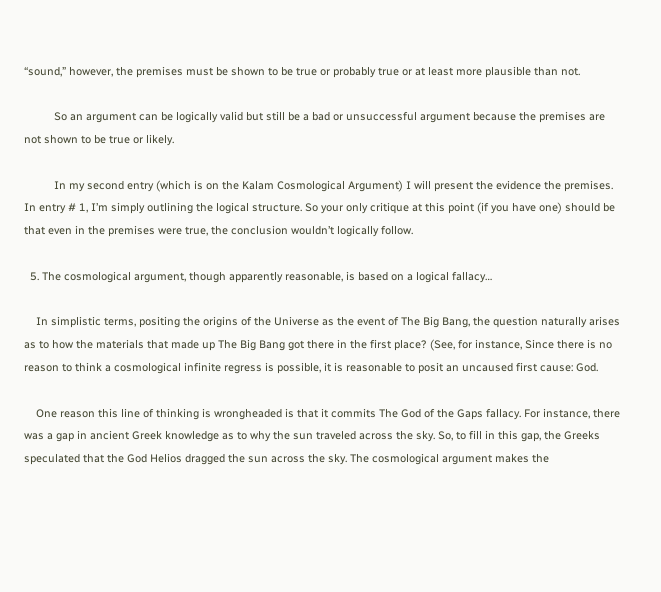“sound,” however, the premises must be shown to be true or probably true or at least more plausible than not.

          So an argument can be logically valid but still be a bad or unsuccessful argument because the premises are not shown to be true or likely.

          In my second entry (which is on the Kalam Cosmological Argument) I will present the evidence the premises. In entry # 1, I’m simply outlining the logical structure. So your only critique at this point (if you have one) should be that even in the premises were true, the conclusion wouldn’t logically follow.

  5. The cosmological argument, though apparently reasonable, is based on a logical fallacy…

    In simplistic terms, positing the origins of the Universe as the event of The Big Bang, the question naturally arises as to how the materials that made up The Big Bang got there in the first place? (See, for instance, Since there is no reason to think a cosmological infinite regress is possible, it is reasonable to posit an uncaused first cause: God.

    One reason this line of thinking is wrongheaded is that it commits The God of the Gaps fallacy. For instance, there was a gap in ancient Greek knowledge as to why the sun traveled across the sky. So, to fill in this gap, the Greeks speculated that the God Helios dragged the sun across the sky. The cosmological argument makes the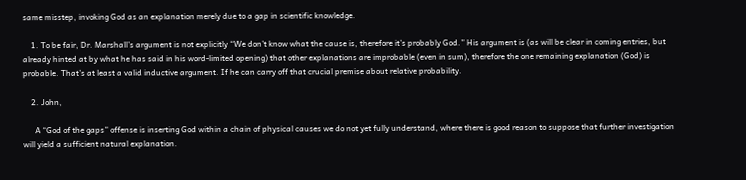same misstep, invoking God as an explanation merely due to a gap in scientific knowledge.

    1. To be fair, Dr. Marshall’s argument is not explicitly “We don’t know what the cause is, therefore it’s probably God.” His argument is (as will be clear in coming entries, but already hinted at by what he has said in his word-limited opening) that other explanations are improbable (even in sum), therefore the one remaining explanation (God) is probable. That’s at least a valid inductive argument. If he can carry off that crucial premise about relative probability.

    2. John,

      A “God of the gaps” offense is inserting God within a chain of physical causes we do not yet fully understand, where there is good reason to suppose that further investigation will yield a sufficient natural explanation.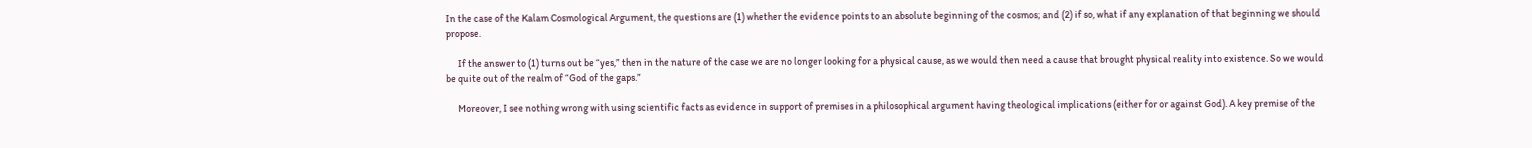In the case of the Kalam Cosmological Argument, the questions are (1) whether the evidence points to an absolute beginning of the cosmos; and (2) if so, what if any explanation of that beginning we should propose.

      If the answer to (1) turns out be “yes,” then in the nature of the case we are no longer looking for a physical cause, as we would then need a cause that brought physical reality into existence. So we would be quite out of the realm of “God of the gaps.”

      Moreover, I see nothing wrong with using scientific facts as evidence in support of premises in a philosophical argument having theological implications (either for or against God). A key premise of the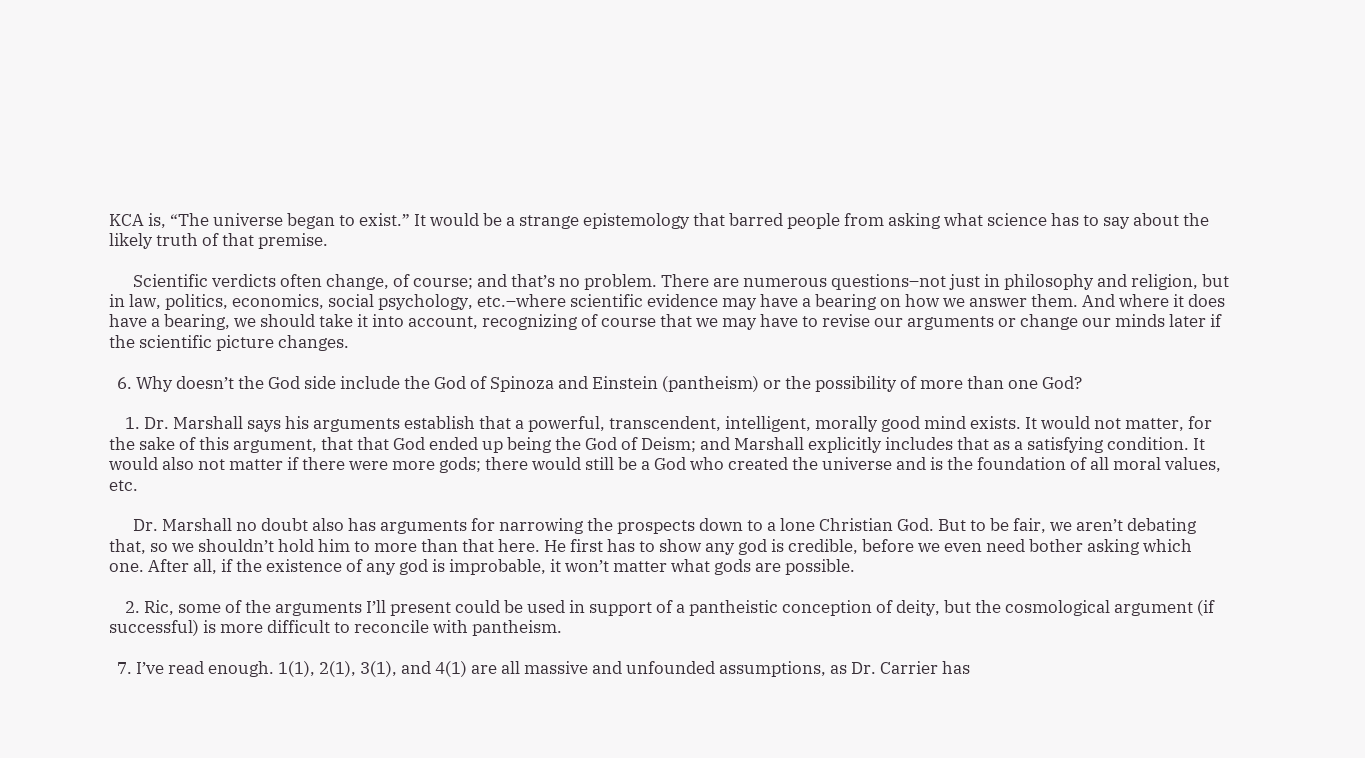KCA is, “The universe began to exist.” It would be a strange epistemology that barred people from asking what science has to say about the likely truth of that premise.

      Scientific verdicts often change, of course; and that’s no problem. There are numerous questions–not just in philosophy and religion, but in law, politics, economics, social psychology, etc.–where scientific evidence may have a bearing on how we answer them. And where it does have a bearing, we should take it into account, recognizing of course that we may have to revise our arguments or change our minds later if the scientific picture changes.

  6. Why doesn’t the God side include the God of Spinoza and Einstein (pantheism) or the possibility of more than one God?

    1. Dr. Marshall says his arguments establish that a powerful, transcendent, intelligent, morally good mind exists. It would not matter, for the sake of this argument, that that God ended up being the God of Deism; and Marshall explicitly includes that as a satisfying condition. It would also not matter if there were more gods; there would still be a God who created the universe and is the foundation of all moral values, etc.

      Dr. Marshall no doubt also has arguments for narrowing the prospects down to a lone Christian God. But to be fair, we aren’t debating that, so we shouldn’t hold him to more than that here. He first has to show any god is credible, before we even need bother asking which one. After all, if the existence of any god is improbable, it won’t matter what gods are possible.

    2. Ric, some of the arguments I’ll present could be used in support of a pantheistic conception of deity, but the cosmological argument (if successful) is more difficult to reconcile with pantheism.

  7. I’ve read enough. 1(1), 2(1), 3(1), and 4(1) are all massive and unfounded assumptions, as Dr. Carrier has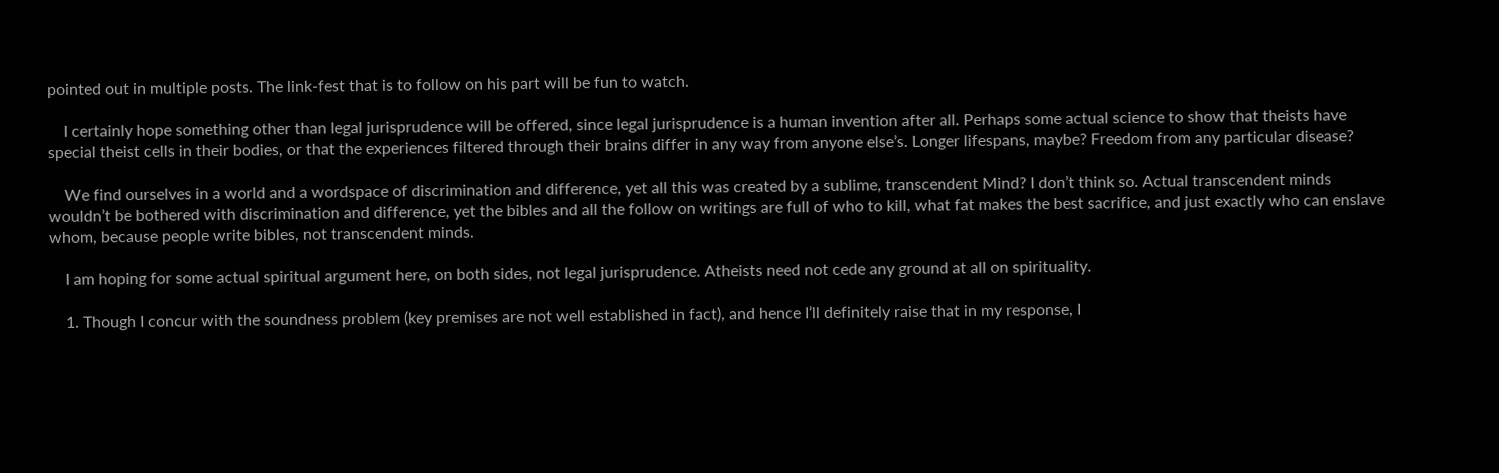pointed out in multiple posts. The link-fest that is to follow on his part will be fun to watch.

    I certainly hope something other than legal jurisprudence will be offered, since legal jurisprudence is a human invention after all. Perhaps some actual science to show that theists have special theist cells in their bodies, or that the experiences filtered through their brains differ in any way from anyone else’s. Longer lifespans, maybe? Freedom from any particular disease?

    We find ourselves in a world and a wordspace of discrimination and difference, yet all this was created by a sublime, transcendent Mind? I don’t think so. Actual transcendent minds wouldn’t be bothered with discrimination and difference, yet the bibles and all the follow on writings are full of who to kill, what fat makes the best sacrifice, and just exactly who can enslave whom, because people write bibles, not transcendent minds.

    I am hoping for some actual spiritual argument here, on both sides, not legal jurisprudence. Atheists need not cede any ground at all on spirituality.

    1. Though I concur with the soundness problem (key premises are not well established in fact), and hence I’ll definitely raise that in my response, I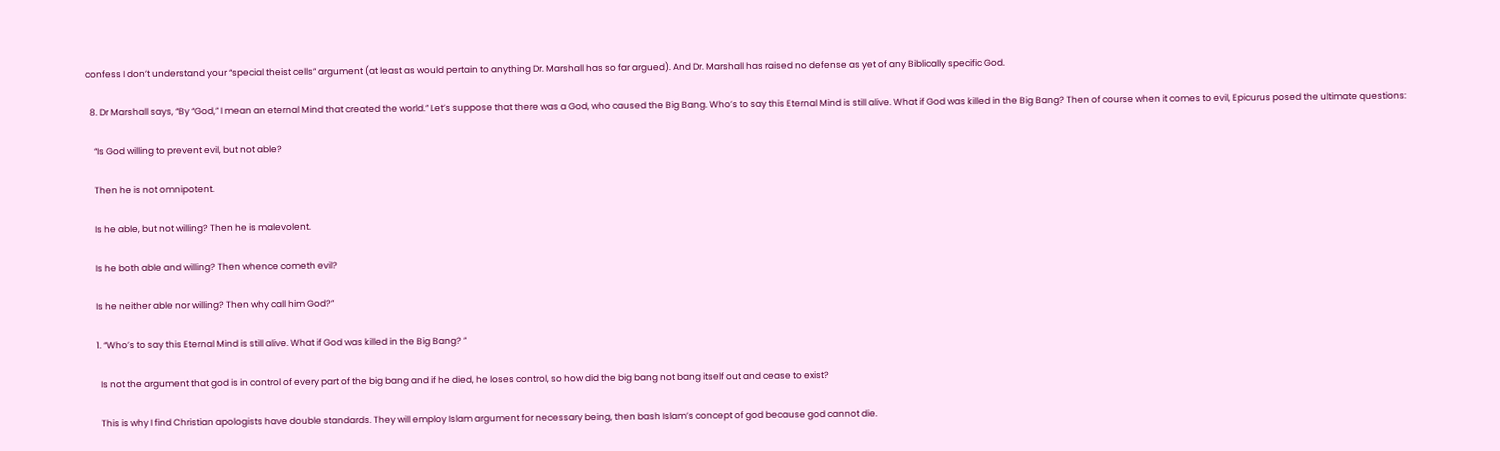confess I don’t understand your “special theist cells” argument (at least as would pertain to anything Dr. Marshall has so far argued). And Dr. Marshall has raised no defense as yet of any Biblically specific God.

  8. Dr Marshall says, “By “God,” I mean an eternal Mind that created the world.” Let’s suppose that there was a God, who caused the Big Bang. Who’s to say this Eternal Mind is still alive. What if God was killed in the Big Bang? Then of course when it comes to evil, Epicurus posed the ultimate questions:

    “Is God willing to prevent evil, but not able?

    Then he is not omnipotent.

    Is he able, but not willing? Then he is malevolent.

    Is he both able and willing? Then whence cometh evil?

    Is he neither able nor willing? Then why call him God?”

    1. “Who’s to say this Eternal Mind is still alive. What if God was killed in the Big Bang? ”

      Is not the argument that god is in control of every part of the big bang and if he died, he loses control, so how did the big bang not bang itself out and cease to exist?

      This is why I find Christian apologists have double standards. They will employ Islam argument for necessary being, then bash Islam’s concept of god because god cannot die.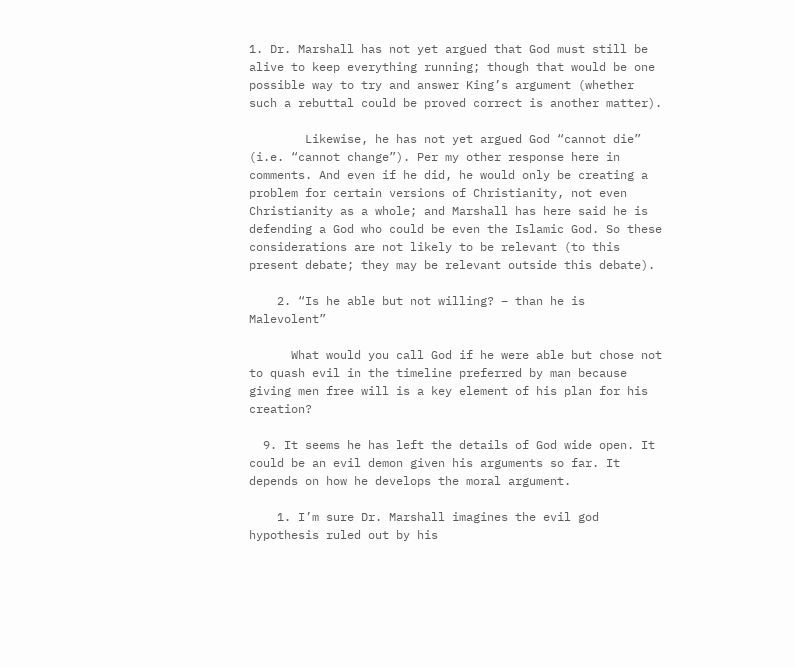1. Dr. Marshall has not yet argued that God must still be alive to keep everything running; though that would be one possible way to try and answer King’s argument (whether such a rebuttal could be proved correct is another matter).

        Likewise, he has not yet argued God “cannot die” (i.e. “cannot change”). Per my other response here in comments. And even if he did, he would only be creating a problem for certain versions of Christianity, not even Christianity as a whole; and Marshall has here said he is defending a God who could be even the Islamic God. So these considerations are not likely to be relevant (to this present debate; they may be relevant outside this debate).

    2. “Is he able but not willing? – than he is Malevolent”

      What would you call God if he were able but chose not to quash evil in the timeline preferred by man because giving men free will is a key element of his plan for his creation?

  9. It seems he has left the details of God wide open. It could be an evil demon given his arguments so far. It depends on how he develops the moral argument.

    1. I’m sure Dr. Marshall imagines the evil god hypothesis ruled out by his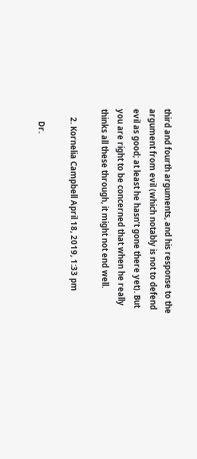third and fourth arguments, and his response to the argument from evil (which notably is not to defend evil as good; at least he hasn’t gone there yet). But you are right to be concerned that when he really thinks all these through, it might not end well.

    2. Kornelia Campbell April 18, 2019, 1:33 pm

      Dr.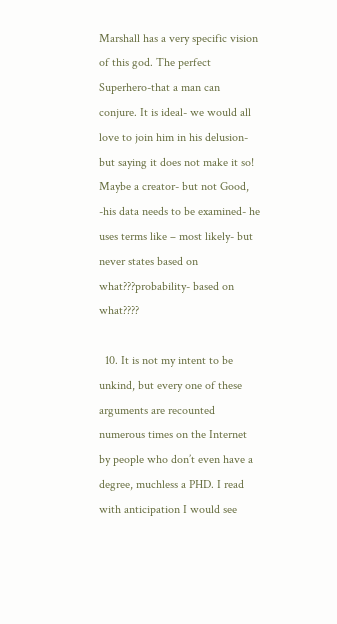Marshall has a very specific vision of this god. The perfect Superhero-that a man can conjure. It is ideal- we would all love to join him in his delusion- but saying it does not make it so! Maybe a creator- but not Good, -his data needs to be examined- he uses terms like – most likely- but never states based on what???probability- based on what????

  10. It is not my intent to be unkind, but every one of these arguments are recounted numerous times on the Internet by people who don’t even have a degree, muchless a PHD. I read with anticipation I would see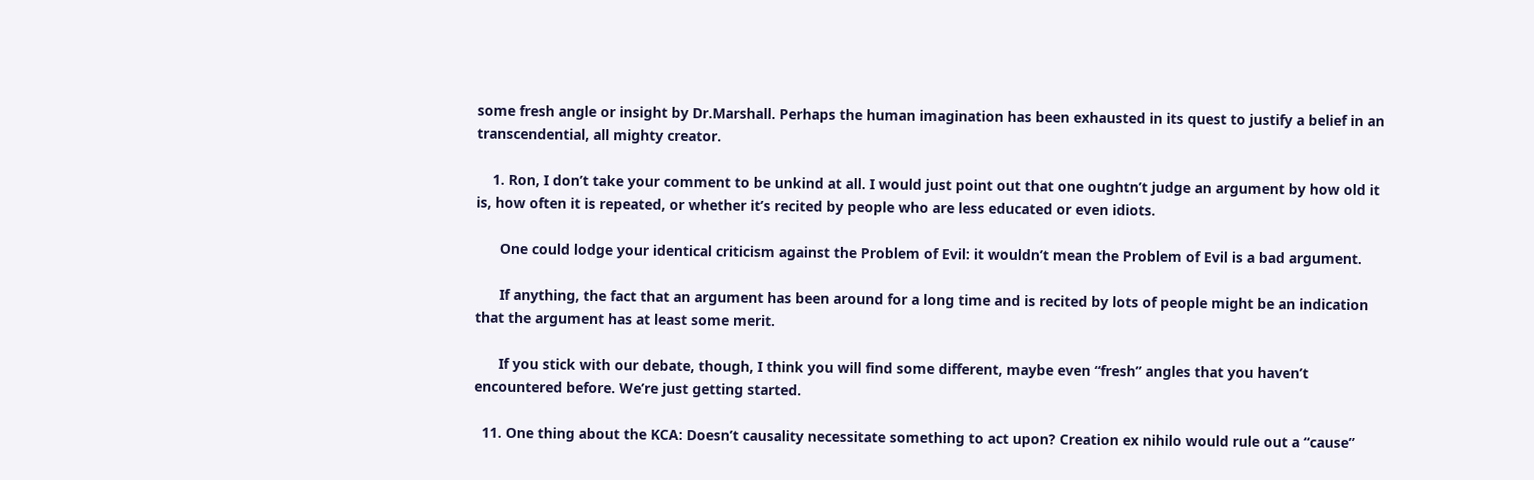some fresh angle or insight by Dr.Marshall. Perhaps the human imagination has been exhausted in its quest to justify a belief in an transcendential, all mighty creator.

    1. Ron, I don’t take your comment to be unkind at all. I would just point out that one oughtn’t judge an argument by how old it is, how often it is repeated, or whether it’s recited by people who are less educated or even idiots.

      One could lodge your identical criticism against the Problem of Evil: it wouldn’t mean the Problem of Evil is a bad argument.

      If anything, the fact that an argument has been around for a long time and is recited by lots of people might be an indication that the argument has at least some merit.

      If you stick with our debate, though, I think you will find some different, maybe even “fresh” angles that you haven’t encountered before. We’re just getting started.

  11. One thing about the KCA: Doesn’t causality necessitate something to act upon? Creation ex nihilo would rule out a “cause”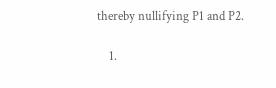thereby nullifying P1 and P2.

    1.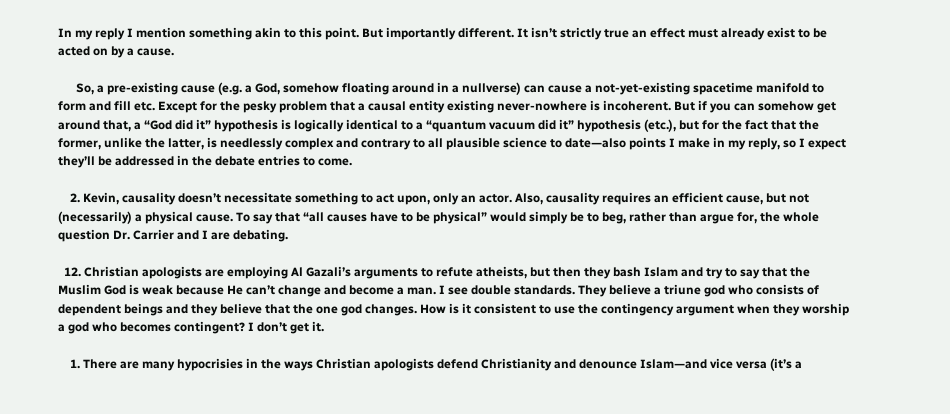In my reply I mention something akin to this point. But importantly different. It isn’t strictly true an effect must already exist to be acted on by a cause.

      So, a pre-existing cause (e.g. a God, somehow floating around in a nullverse) can cause a not-yet-existing spacetime manifold to form and fill etc. Except for the pesky problem that a causal entity existing never-nowhere is incoherent. But if you can somehow get around that, a “God did it” hypothesis is logically identical to a “quantum vacuum did it” hypothesis (etc.), but for the fact that the former, unlike the latter, is needlessly complex and contrary to all plausible science to date—also points I make in my reply, so I expect they’ll be addressed in the debate entries to come.

    2. Kevin, causality doesn’t necessitate something to act upon, only an actor. Also, causality requires an efficient cause, but not (necessarily) a physical cause. To say that “all causes have to be physical” would simply be to beg, rather than argue for, the whole question Dr. Carrier and I are debating.

  12. Christian apologists are employing Al Gazali’s arguments to refute atheists, but then they bash Islam and try to say that the Muslim God is weak because He can’t change and become a man. I see double standards. They believe a triune god who consists of dependent beings and they believe that the one god changes. How is it consistent to use the contingency argument when they worship a god who becomes contingent? I don’t get it.

    1. There are many hypocrisies in the ways Christian apologists defend Christianity and denounce Islam—and vice versa (it’s a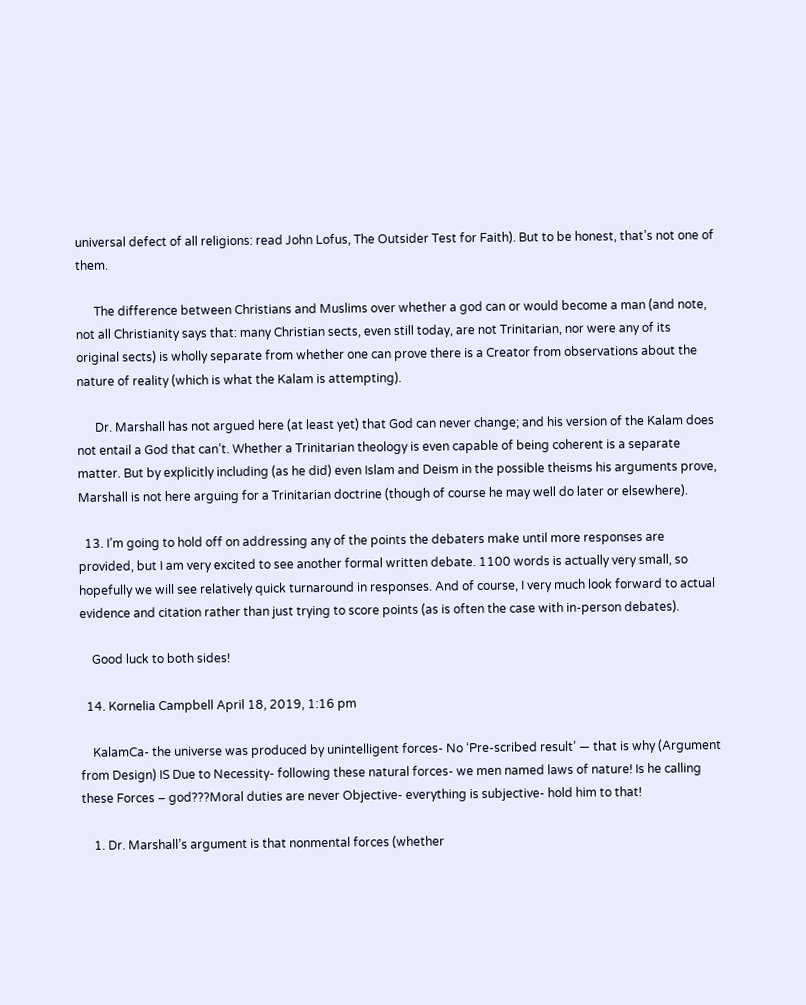universal defect of all religions: read John Lofus, The Outsider Test for Faith). But to be honest, that’s not one of them.

      The difference between Christians and Muslims over whether a god can or would become a man (and note, not all Christianity says that: many Christian sects, even still today, are not Trinitarian, nor were any of its original sects) is wholly separate from whether one can prove there is a Creator from observations about the nature of reality (which is what the Kalam is attempting).

      Dr. Marshall has not argued here (at least yet) that God can never change; and his version of the Kalam does not entail a God that can’t. Whether a Trinitarian theology is even capable of being coherent is a separate matter. But by explicitly including (as he did) even Islam and Deism in the possible theisms his arguments prove, Marshall is not here arguing for a Trinitarian doctrine (though of course he may well do later or elsewhere).

  13. I’m going to hold off on addressing any of the points the debaters make until more responses are provided, but I am very excited to see another formal written debate. 1100 words is actually very small, so hopefully we will see relatively quick turnaround in responses. And of course, I very much look forward to actual evidence and citation rather than just trying to score points (as is often the case with in-person debates).

    Good luck to both sides!

  14. Kornelia Campbell April 18, 2019, 1:16 pm

    KalamCa- the universe was produced by unintelligent forces- No ‘Pre-scribed result’ — that is why (Argument from Design) IS Due to Necessity- following these natural forces- we men named laws of nature! Is he calling these Forces – god???Moral duties are never Objective- everything is subjective- hold him to that!

    1. Dr. Marshall’s argument is that nonmental forces (whether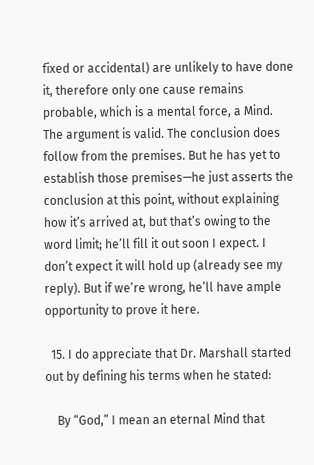fixed or accidental) are unlikely to have done it, therefore only one cause remains probable, which is a mental force, a Mind. The argument is valid. The conclusion does follow from the premises. But he has yet to establish those premises—he just asserts the conclusion at this point, without explaining how it’s arrived at, but that’s owing to the word limit; he’ll fill it out soon I expect. I don’t expect it will hold up (already see my reply). But if we’re wrong, he’ll have ample opportunity to prove it here.

  15. I do appreciate that Dr. Marshall started out by defining his terms when he stated:

    By “God,” I mean an eternal Mind that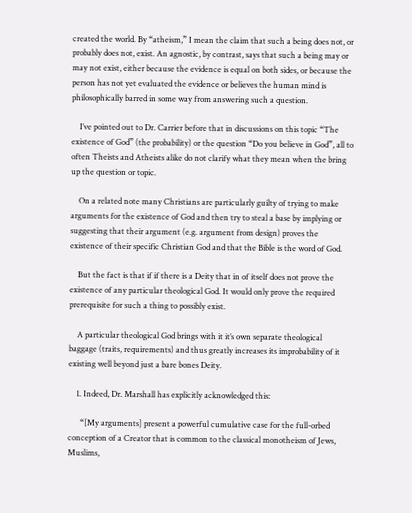created the world. By “atheism,” I mean the claim that such a being does not, or probably does not, exist. An agnostic, by contrast, says that such a being may or may not exist, either because the evidence is equal on both sides, or because the person has not yet evaluated the evidence or believes the human mind is philosophically barred in some way from answering such a question.

    I’ve pointed out to Dr. Carrier before that in discussions on this topic “The existence of God” (the probability) or the question “Do you believe in God”, all to often Theists and Atheists alike do not clarify what they mean when the bring up the question or topic.

    On a related note many Christians are particularly guilty of trying to make arguments for the existence of God and then try to steal a base by implying or suggesting that their argument (e.g. argument from design) proves the existence of their specific Christian God and that the Bible is the word of God.

    But the fact is that if if there is a Deity that in of itself does not prove the existence of any particular theological God. It would only prove the required prerequisite for such a thing to possibly exist.

    A particular theological God brings with it it’s own separate theological baggage (traits, requirements) and thus greatly increases its improbability of it existing well beyond just a bare bones Deity.

    1. Indeed, Dr. Marshall has explicitly acknowledged this:

      “[My arguments] present a powerful cumulative case for the full-orbed conception of a Creator that is common to the classical monotheism of Jews, Muslims,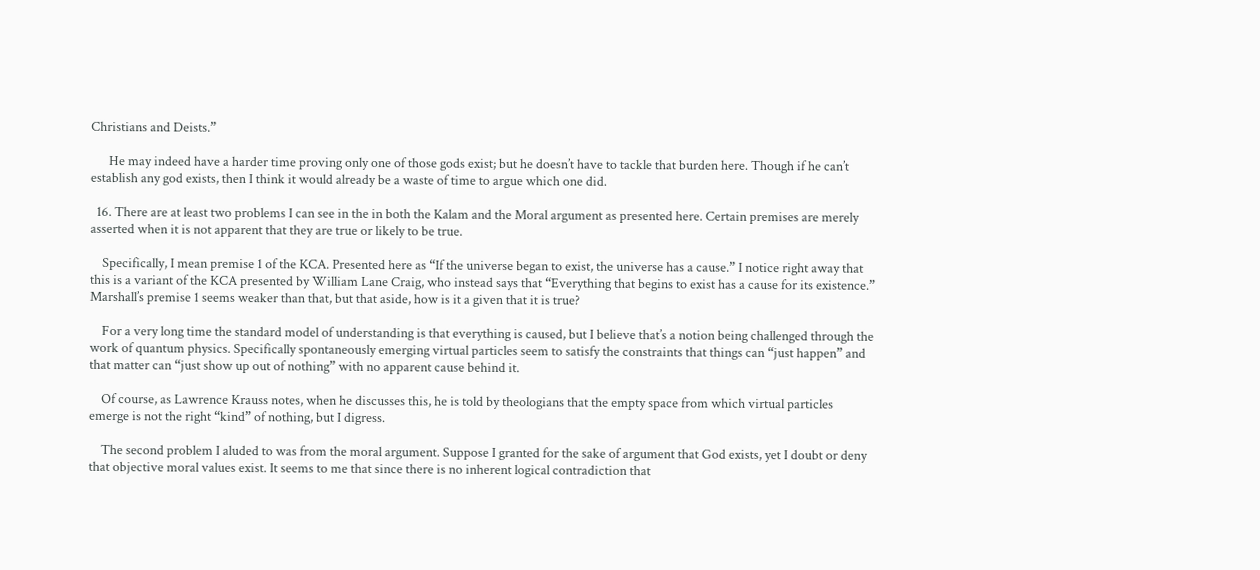Christians and Deists.”

      He may indeed have a harder time proving only one of those gods exist; but he doesn’t have to tackle that burden here. Though if he can’t establish any god exists, then I think it would already be a waste of time to argue which one did.

  16. There are at least two problems I can see in the in both the Kalam and the Moral argument as presented here. Certain premises are merely asserted when it is not apparent that they are true or likely to be true.

    Specifically, I mean premise 1 of the KCA. Presented here as “If the universe began to exist, the universe has a cause.” I notice right away that this is a variant of the KCA presented by William Lane Craig, who instead says that “Everything that begins to exist has a cause for its existence.” Marshall’s premise 1 seems weaker than that, but that aside, how is it a given that it is true?

    For a very long time the standard model of understanding is that everything is caused, but I believe that’s a notion being challenged through the work of quantum physics. Specifically spontaneously emerging virtual particles seem to satisfy the constraints that things can “just happen” and that matter can “just show up out of nothing” with no apparent cause behind it.

    Of course, as Lawrence Krauss notes, when he discusses this, he is told by theologians that the empty space from which virtual particles emerge is not the right “kind” of nothing, but I digress.

    The second problem I aluded to was from the moral argument. Suppose I granted for the sake of argument that God exists, yet I doubt or deny that objective moral values exist. It seems to me that since there is no inherent logical contradiction that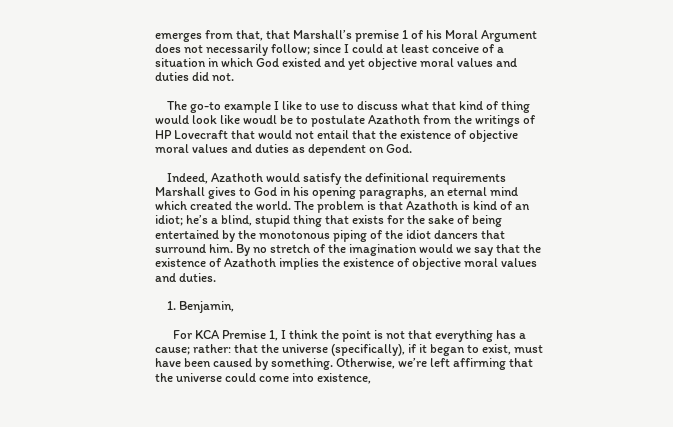emerges from that, that Marshall’s premise 1 of his Moral Argument does not necessarily follow; since I could at least conceive of a situation in which God existed and yet objective moral values and duties did not.

    The go-to example I like to use to discuss what that kind of thing would look like woudl be to postulate Azathoth from the writings of HP Lovecraft that would not entail that the existence of objective moral values and duties as dependent on God.

    Indeed, Azathoth would satisfy the definitional requirements Marshall gives to God in his opening paragraphs, an eternal mind which created the world. The problem is that Azathoth is kind of an idiot; he’s a blind, stupid thing that exists for the sake of being entertained by the monotonous piping of the idiot dancers that surround him. By no stretch of the imagination would we say that the existence of Azathoth implies the existence of objective moral values and duties.

    1. Benjamin,

      For KCA Premise 1, I think the point is not that everything has a cause; rather: that the universe (specifically), if it began to exist, must have been caused by something. Otherwise, we’re left affirming that the universe could come into existence,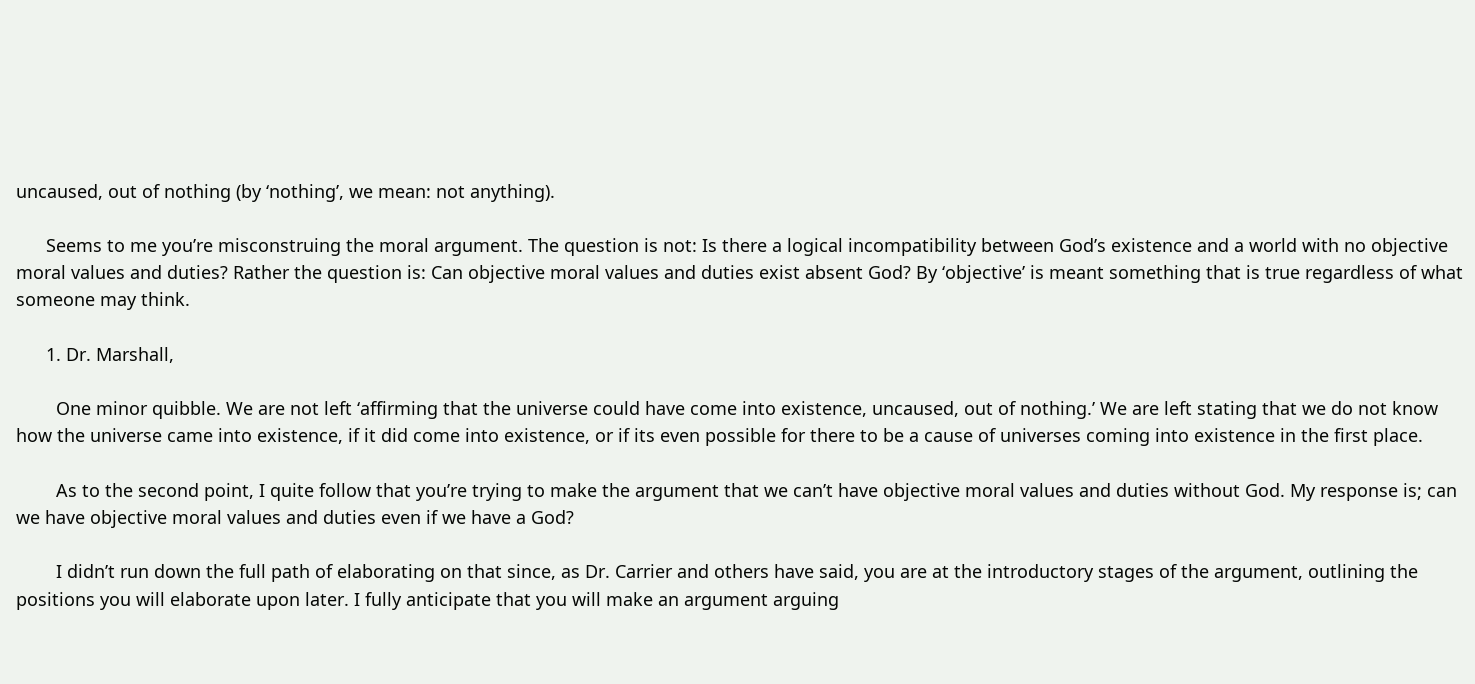uncaused, out of nothing (by ‘nothing’, we mean: not anything).

      Seems to me you’re misconstruing the moral argument. The question is not: Is there a logical incompatibility between God’s existence and a world with no objective moral values and duties? Rather the question is: Can objective moral values and duties exist absent God? By ‘objective’ is meant something that is true regardless of what someone may think.

      1. Dr. Marshall,

        One minor quibble. We are not left ‘affirming that the universe could have come into existence, uncaused, out of nothing.’ We are left stating that we do not know how the universe came into existence, if it did come into existence, or if its even possible for there to be a cause of universes coming into existence in the first place.

        As to the second point, I quite follow that you’re trying to make the argument that we can’t have objective moral values and duties without God. My response is; can we have objective moral values and duties even if we have a God?

        I didn’t run down the full path of elaborating on that since, as Dr. Carrier and others have said, you are at the introductory stages of the argument, outlining the positions you will elaborate upon later. I fully anticipate that you will make an argument arguing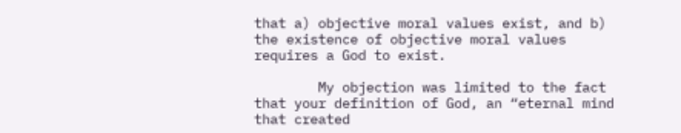that a) objective moral values exist, and b) the existence of objective moral values requires a God to exist.

        My objection was limited to the fact that your definition of God, an “eternal mind that created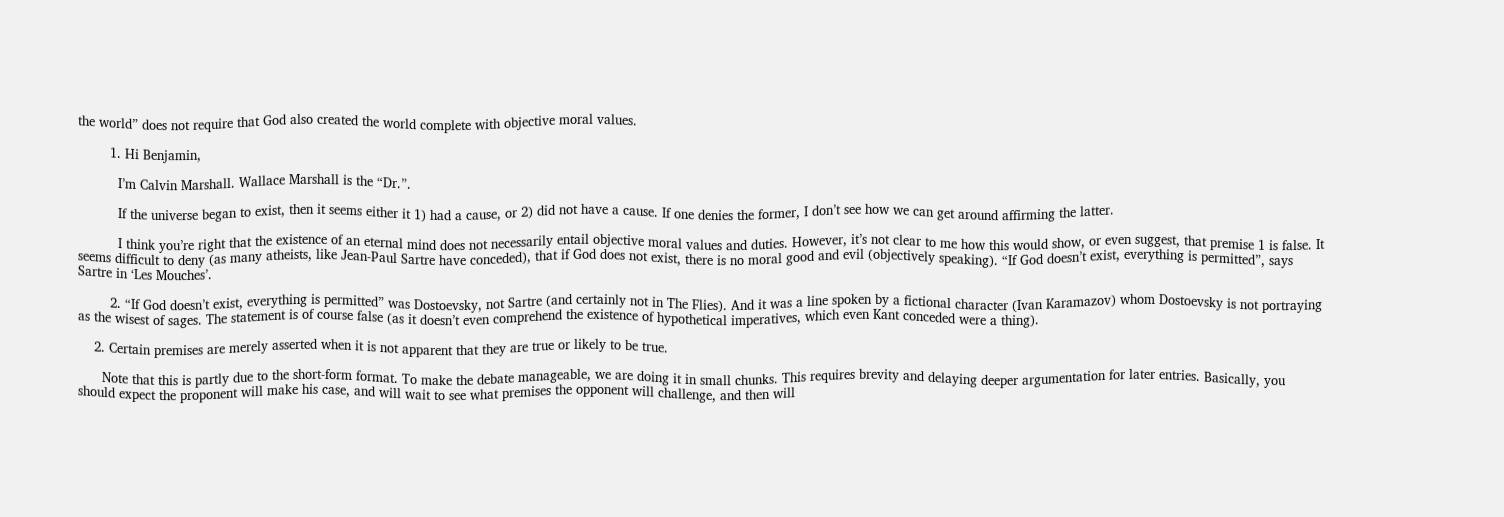the world” does not require that God also created the world complete with objective moral values.

        1. Hi Benjamin,

          I’m Calvin Marshall. Wallace Marshall is the “Dr.”.

          If the universe began to exist, then it seems either it 1) had a cause, or 2) did not have a cause. If one denies the former, I don’t see how we can get around affirming the latter.

          I think you’re right that the existence of an eternal mind does not necessarily entail objective moral values and duties. However, it’s not clear to me how this would show, or even suggest, that premise 1 is false. It seems difficult to deny (as many atheists, like Jean-Paul Sartre have conceded), that if God does not exist, there is no moral good and evil (objectively speaking). “If God doesn’t exist, everything is permitted”, says Sartre in ‘Les Mouches’.

        2. “If God doesn’t exist, everything is permitted” was Dostoevsky, not Sartre (and certainly not in The Flies). And it was a line spoken by a fictional character (Ivan Karamazov) whom Dostoevsky is not portraying as the wisest of sages. The statement is of course false (as it doesn’t even comprehend the existence of hypothetical imperatives, which even Kant conceded were a thing).

    2. Certain premises are merely asserted when it is not apparent that they are true or likely to be true.

      Note that this is partly due to the short-form format. To make the debate manageable, we are doing it in small chunks. This requires brevity and delaying deeper argumentation for later entries. Basically, you should expect the proponent will make his case, and will wait to see what premises the opponent will challenge, and then will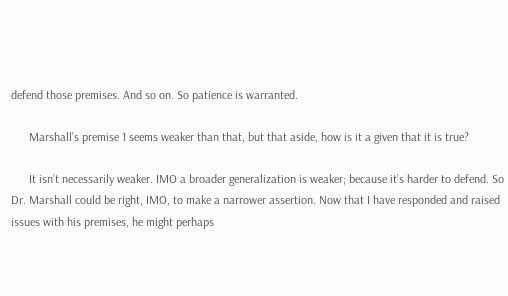defend those premises. And so on. So patience is warranted.

      Marshall’s premise 1 seems weaker than that, but that aside, how is it a given that it is true?

      It isn’t necessarily weaker. IMO a broader generalization is weaker; because it’s harder to defend. So Dr. Marshall could be right, IMO, to make a narrower assertion. Now that I have responded and raised issues with his premises, he might perhaps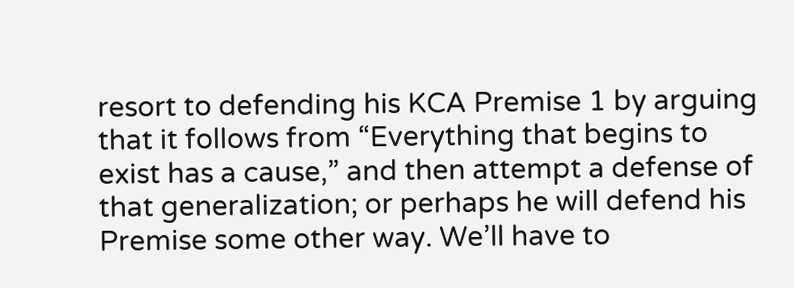resort to defending his KCA Premise 1 by arguing that it follows from “Everything that begins to exist has a cause,” and then attempt a defense of that generalization; or perhaps he will defend his Premise some other way. We’ll have to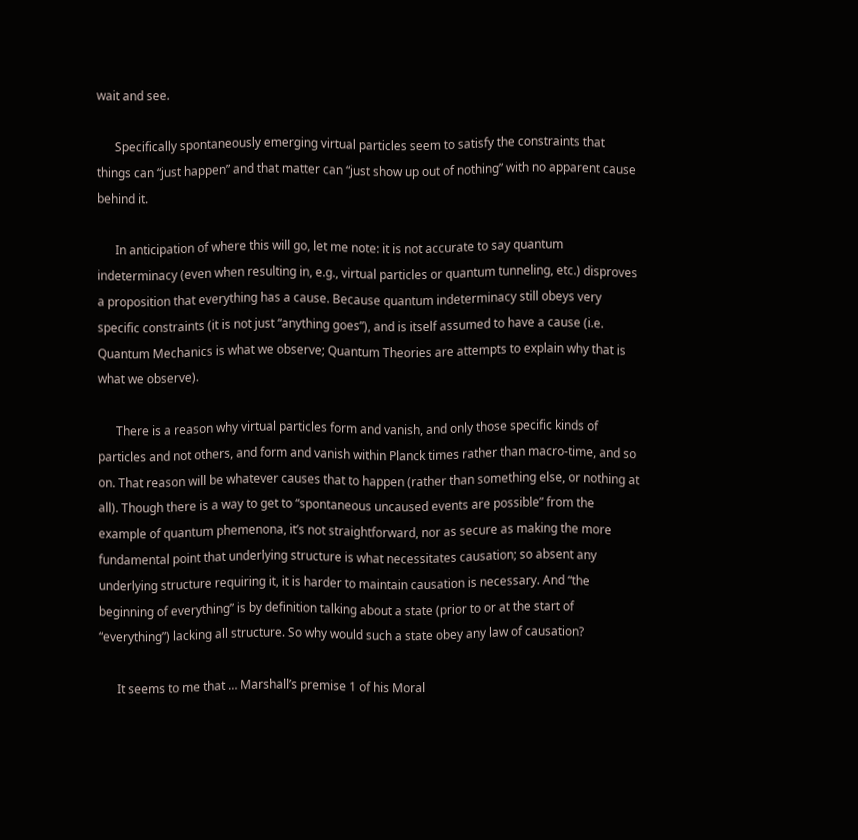wait and see.

      Specifically spontaneously emerging virtual particles seem to satisfy the constraints that things can “just happen” and that matter can “just show up out of nothing” with no apparent cause behind it.

      In anticipation of where this will go, let me note: it is not accurate to say quantum indeterminacy (even when resulting in, e.g., virtual particles or quantum tunneling, etc.) disproves a proposition that everything has a cause. Because quantum indeterminacy still obeys very specific constraints (it is not just “anything goes”), and is itself assumed to have a cause (i.e. Quantum Mechanics is what we observe; Quantum Theories are attempts to explain why that is what we observe).

      There is a reason why virtual particles form and vanish, and only those specific kinds of particles and not others, and form and vanish within Planck times rather than macro-time, and so on. That reason will be whatever causes that to happen (rather than something else, or nothing at all). Though there is a way to get to “spontaneous uncaused events are possible” from the example of quantum phemenona, it’s not straightforward, nor as secure as making the more fundamental point that underlying structure is what necessitates causation; so absent any underlying structure requiring it, it is harder to maintain causation is necessary. And “the beginning of everything” is by definition talking about a state (prior to or at the start of “everything”) lacking all structure. So why would such a state obey any law of causation?

      It seems to me that … Marshall’s premise 1 of his Moral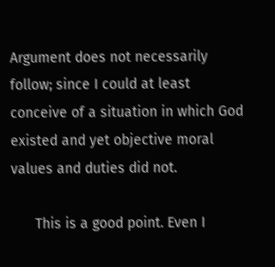Argument does not necessarily follow; since I could at least conceive of a situation in which God existed and yet objective moral values and duties did not.

      This is a good point. Even I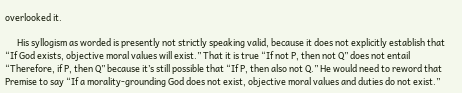overlooked it.

      His syllogism as worded is presently not strictly speaking valid, because it does not explicitly establish that “If God exists, objective moral values will exist.” That it is true “If not P, then not Q” does not entail “Therefore, if P, then Q” because it’s still possible that “If P, then also not Q.” He would need to reword that Premise to say “If a morality-grounding God does not exist, objective moral values and duties do not exist.”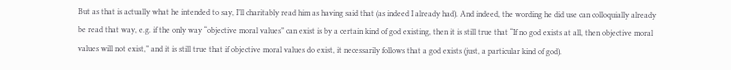But as that is actually what he intended to say, I’ll charitably read him as having said that (as indeed I already had). And indeed, the wording he did use can colloquially already be read that way, e.g. if the only way “objective moral values” can exist is by a certain kind of god existing, then it is still true that “If no god exists at all, then objective moral values will not exist,” and it is still true that if objective moral values do exist, it necessarily follows that a god exists (just, a particular kind of god).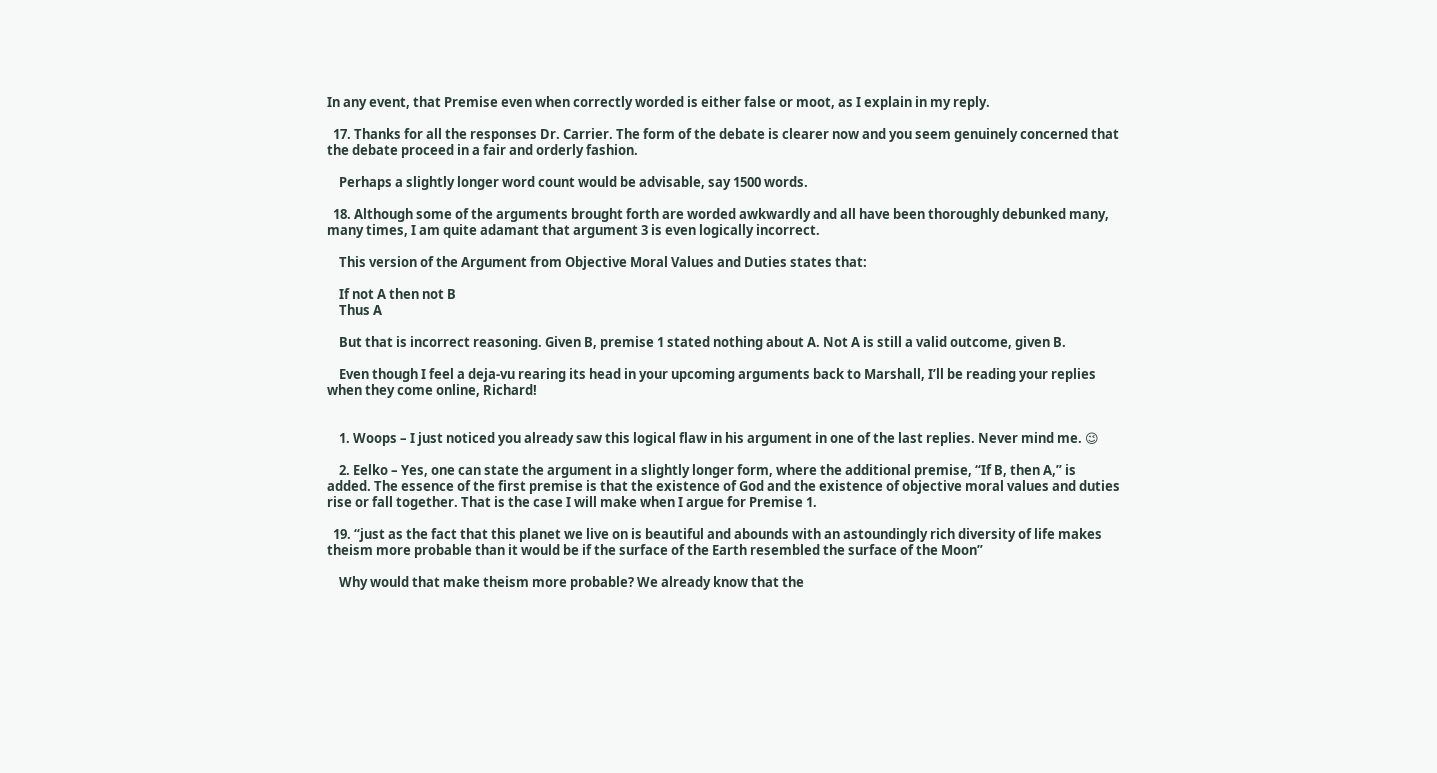In any event, that Premise even when correctly worded is either false or moot, as I explain in my reply.

  17. Thanks for all the responses Dr. Carrier. The form of the debate is clearer now and you seem genuinely concerned that the debate proceed in a fair and orderly fashion.

    Perhaps a slightly longer word count would be advisable, say 1500 words.

  18. Although some of the arguments brought forth are worded awkwardly and all have been thoroughly debunked many, many times, I am quite adamant that argument 3 is even logically incorrect.

    This version of the Argument from Objective Moral Values and Duties states that:

    If not A then not B
    Thus A

    But that is incorrect reasoning. Given B, premise 1 stated nothing about A. Not A is still a valid outcome, given B.

    Even though I feel a deja-vu rearing its head in your upcoming arguments back to Marshall, I’ll be reading your replies when they come online, Richard!


    1. Woops – I just noticed you already saw this logical flaw in his argument in one of the last replies. Never mind me. 😉

    2. Eelko – Yes, one can state the argument in a slightly longer form, where the additional premise, “If B, then A,” is added. The essence of the first premise is that the existence of God and the existence of objective moral values and duties rise or fall together. That is the case I will make when I argue for Premise 1.

  19. “just as the fact that this planet we live on is beautiful and abounds with an astoundingly rich diversity of life makes theism more probable than it would be if the surface of the Earth resembled the surface of the Moon”

    Why would that make theism more probable? We already know that the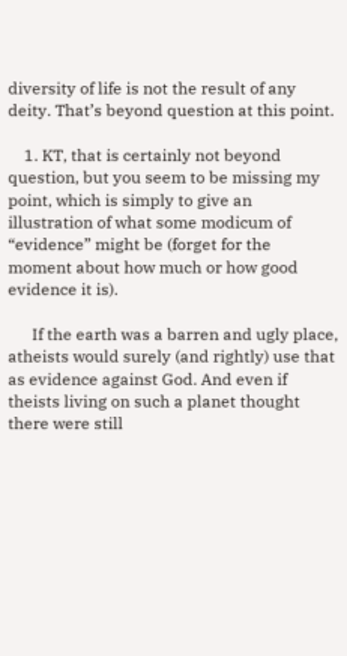diversity of life is not the result of any deity. That’s beyond question at this point.

    1. KT, that is certainly not beyond question, but you seem to be missing my point, which is simply to give an illustration of what some modicum of “evidence” might be (forget for the moment about how much or how good evidence it is).

      If the earth was a barren and ugly place, atheists would surely (and rightly) use that as evidence against God. And even if theists living on such a planet thought there were still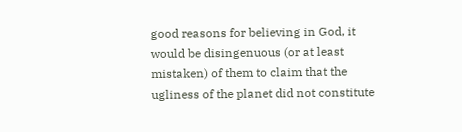good reasons for believing in God, it would be disingenuous (or at least mistaken) of them to claim that the ugliness of the planet did not constitute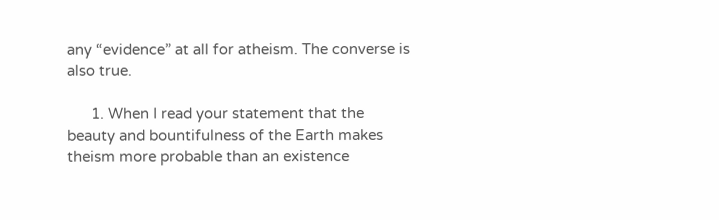any “evidence” at all for atheism. The converse is also true.

      1. When I read your statement that the beauty and bountifulness of the Earth makes theism more probable than an existence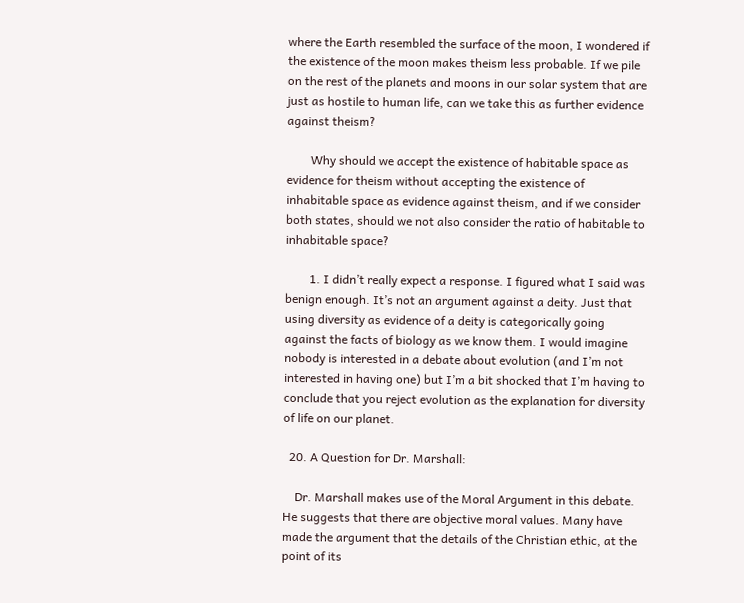where the Earth resembled the surface of the moon, I wondered if the existence of the moon makes theism less probable. If we pile on the rest of the planets and moons in our solar system that are just as hostile to human life, can we take this as further evidence against theism?

        Why should we accept the existence of habitable space as evidence for theism without accepting the existence of inhabitable space as evidence against theism, and if we consider both states, should we not also consider the ratio of habitable to inhabitable space?

        1. I didn’t really expect a response. I figured what I said was benign enough. It’s not an argument against a deity. Just that using diversity as evidence of a deity is categorically going against the facts of biology as we know them. I would imagine nobody is interested in a debate about evolution (and I’m not interested in having one) but I’m a bit shocked that I’m having to conclude that you reject evolution as the explanation for diversity of life on our planet.

  20. A Question for Dr. Marshall:

    Dr. Marshall makes use of the Moral Argument in this debate. He suggests that there are objective moral values. Many have made the argument that the details of the Christian ethic, at the point of its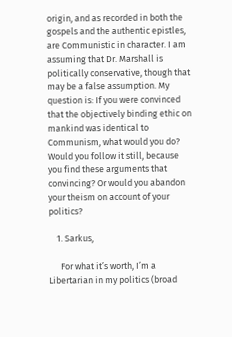origin, and as recorded in both the gospels and the authentic epistles, are Communistic in character. I am assuming that Dr. Marshall is politically conservative, though that may be a false assumption. My question is: If you were convinced that the objectively binding ethic on mankind was identical to Communism, what would you do? Would you follow it still, because you find these arguments that convincing? Or would you abandon your theism on account of your politics?

    1. Sarkus,

      For what it’s worth, I’m a Libertarian in my politics (broad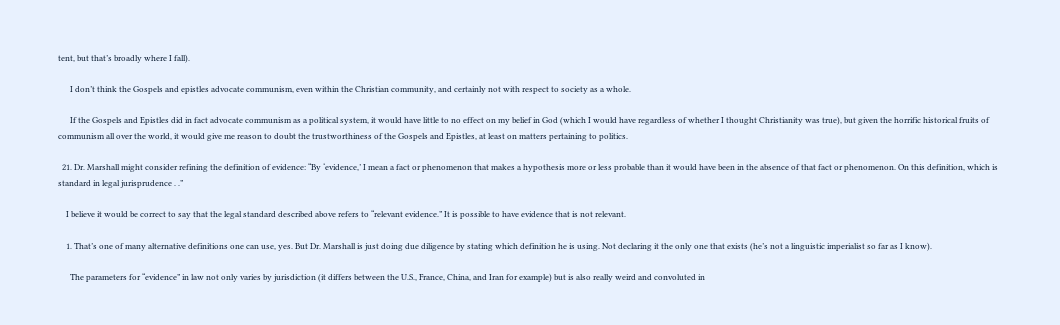tent, but that’s broadly where I fall).

      I don’t think the Gospels and epistles advocate communism, even within the Christian community, and certainly not with respect to society as a whole.

      If the Gospels and Epistles did in fact advocate communism as a political system, it would have little to no effect on my belief in God (which I would have regardless of whether I thought Christianity was true), but given the horrific historical fruits of communism all over the world, it would give me reason to doubt the trustworthiness of the Gospels and Epistles, at least on matters pertaining to politics.

  21. Dr. Marshall might consider refining the definition of evidence: “By ‘evidence,’ I mean a fact or phenomenon that makes a hypothesis more or less probable than it would have been in the absence of that fact or phenomenon. On this definition, which is standard in legal jurisprudence . .”

    I believe it would be correct to say that the legal standard described above refers to “relevant evidence.” It is possible to have evidence that is not relevant.

    1. That’s one of many alternative definitions one can use, yes. But Dr. Marshall is just doing due diligence by stating which definition he is using. Not declaring it the only one that exists (he’s not a linguistic imperialist so far as I know).

      The parameters for “evidence” in law not only varies by jurisdiction (it differs between the U.S., France, China, and Iran for example) but is also really weird and convoluted in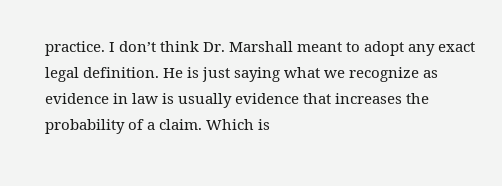practice. I don’t think Dr. Marshall meant to adopt any exact legal definition. He is just saying what we recognize as evidence in law is usually evidence that increases the probability of a claim. Which is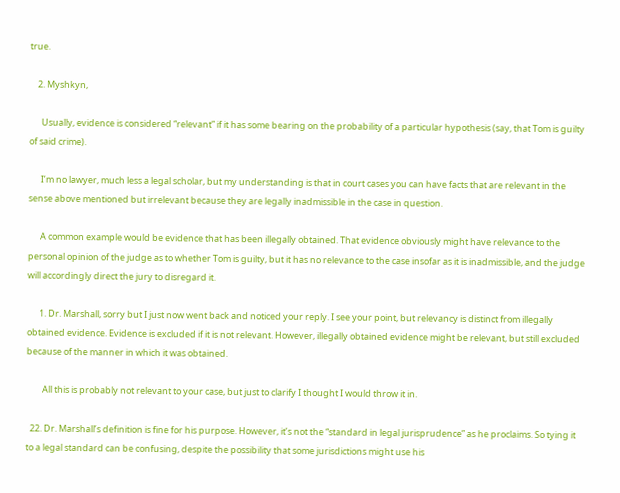true.

    2. Myshkyn,

      Usually, evidence is considered “relevant” if it has some bearing on the probability of a particular hypothesis (say, that Tom is guilty of said crime).

      I’m no lawyer, much less a legal scholar, but my understanding is that in court cases you can have facts that are relevant in the sense above mentioned but irrelevant because they are legally inadmissible in the case in question.

      A common example would be evidence that has been illegally obtained. That evidence obviously might have relevance to the personal opinion of the judge as to whether Tom is guilty, but it has no relevance to the case insofar as it is inadmissible, and the judge will accordingly direct the jury to disregard it.

      1. Dr. Marshall, sorry but I just now went back and noticed your reply. I see your point, but relevancy is distinct from illegally obtained evidence. Evidence is excluded if it is not relevant. However, illegally obtained evidence might be relevant, but still excluded because of the manner in which it was obtained.

        All this is probably not relevant to your case, but just to clarify I thought I would throw it in.

  22. Dr. Marshall’s definition is fine for his purpose. However, it’s not the “standard in legal jurisprudence” as he proclaims. So tying it to a legal standard can be confusing, despite the possibility that some jurisdictions might use his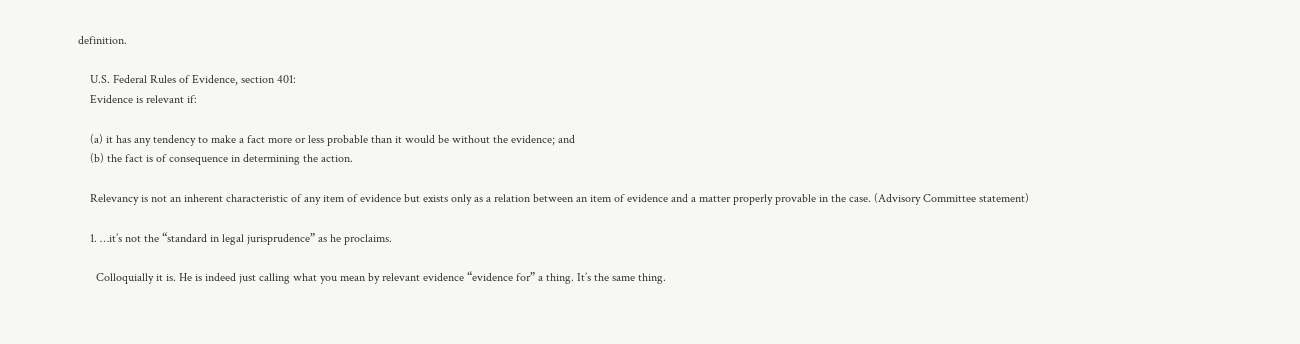definition.

    U.S. Federal Rules of Evidence, section 401:
    Evidence is relevant if:

    (a) it has any tendency to make a fact more or less probable than it would be without the evidence; and
    (b) the fact is of consequence in determining the action.

    Relevancy is not an inherent characteristic of any item of evidence but exists only as a relation between an item of evidence and a matter properly provable in the case. (Advisory Committee statement)

    1. …it’s not the “standard in legal jurisprudence” as he proclaims.

      Colloquially it is. He is indeed just calling what you mean by relevant evidence “evidence for” a thing. It’s the same thing.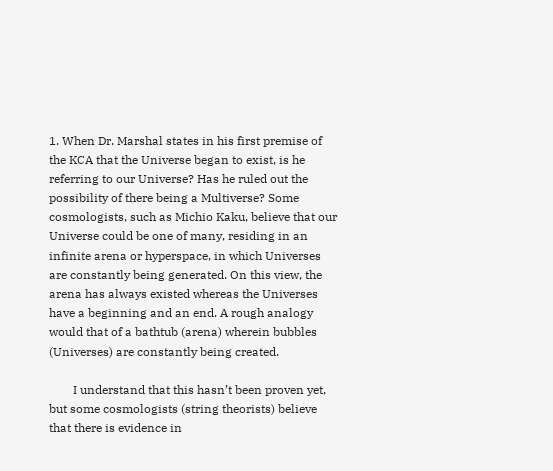1. When Dr. Marshal states in his first premise of the KCA that the Universe began to exist, is he referring to our Universe? Has he ruled out the possibility of there being a Multiverse? Some cosmologists, such as Michio Kaku, believe that our Universe could be one of many, residing in an infinite arena or hyperspace, in which Universes are constantly being generated. On this view, the arena has always existed whereas the Universes have a beginning and an end. A rough analogy would that of a bathtub (arena) wherein bubbles (Universes) are constantly being created.

        I understand that this hasn’t been proven yet, but some cosmologists (string theorists) believe that there is evidence in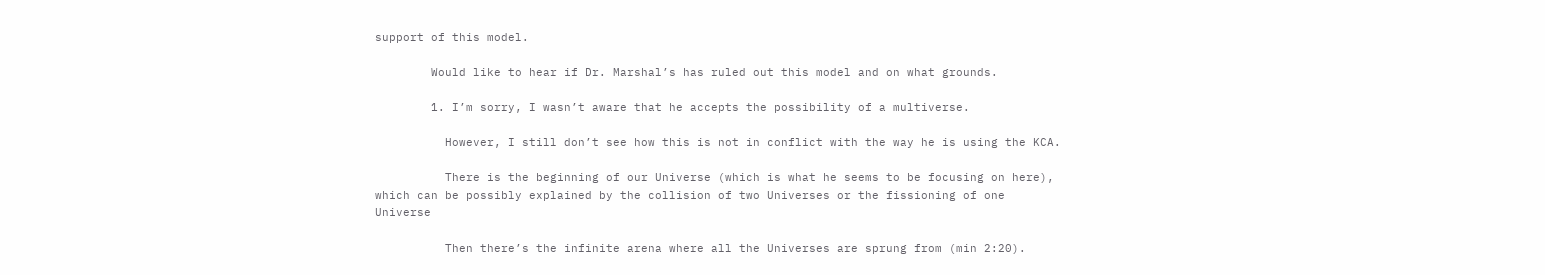support of this model.

        Would like to hear if Dr. Marshal’s has ruled out this model and on what grounds.

        1. I’m sorry, I wasn’t aware that he accepts the possibility of a multiverse.

          However, I still don’t see how this is not in conflict with the way he is using the KCA.

          There is the beginning of our Universe (which is what he seems to be focusing on here), which can be possibly explained by the collision of two Universes or the fissioning of one Universe

          Then there’s the infinite arena where all the Universes are sprung from (min 2:20).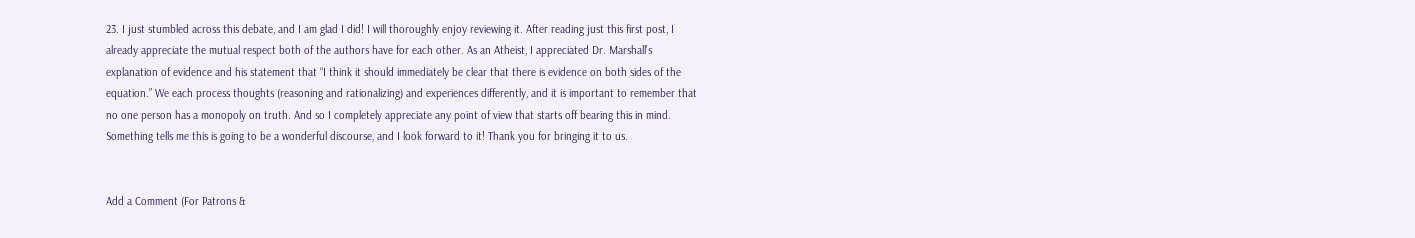23. I just stumbled across this debate, and I am glad I did! I will thoroughly enjoy reviewing it. After reading just this first post, I already appreciate the mutual respect both of the authors have for each other. As an Atheist, I appreciated Dr. Marshall’s explanation of evidence and his statement that “I think it should immediately be clear that there is evidence on both sides of the equation.” We each process thoughts (reasoning and rationalizing) and experiences differently, and it is important to remember that no one person has a monopoly on truth. And so I completely appreciate any point of view that starts off bearing this in mind. Something tells me this is going to be a wonderful discourse, and I look forward to it! Thank you for bringing it to us.


Add a Comment (For Patrons &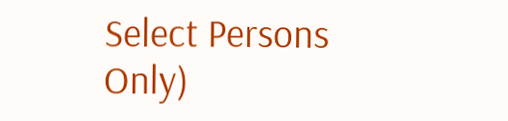Select Persons Only)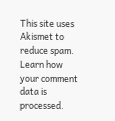This site uses Akismet to reduce spam. Learn how your comment data is processed.